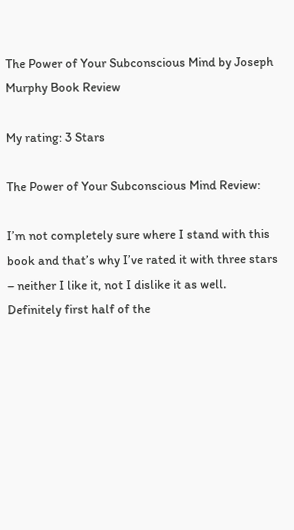The Power of Your Subconscious Mind by Joseph Murphy Book Review

My rating: 3 Stars

The Power of Your Subconscious Mind Review:

I’m not completely sure where I stand with this book and that’s why I’ve rated it with three stars – neither I like it, not I dislike it as well. Definitely first half of the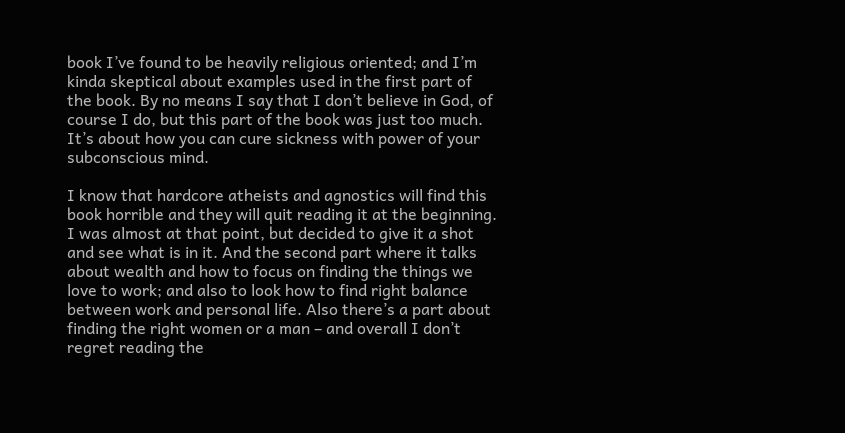book I’ve found to be heavily religious oriented; and I’m kinda skeptical about examples used in the first part of the book. By no means I say that I don’t believe in God, of course I do, but this part of the book was just too much. It’s about how you can cure sickness with power of your subconscious mind.

I know that hardcore atheists and agnostics will find this book horrible and they will quit reading it at the beginning. I was almost at that point, but decided to give it a shot and see what is in it. And the second part where it talks about wealth and how to focus on finding the things we love to work; and also to look how to find right balance between work and personal life. Also there’s a part about finding the right women or a man – and overall I don’t regret reading the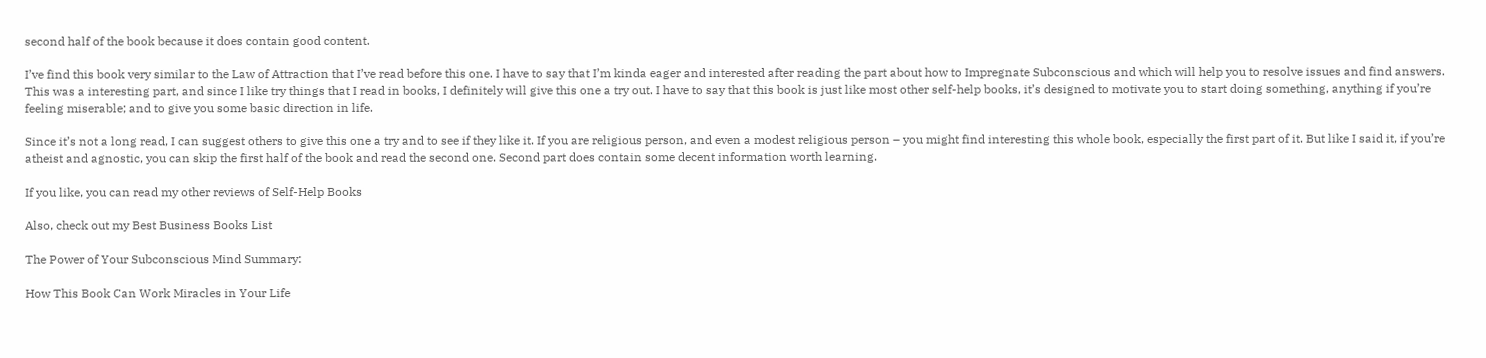second half of the book because it does contain good content.

I’ve find this book very similar to the Law of Attraction that I’ve read before this one. I have to say that I’m kinda eager and interested after reading the part about how to Impregnate Subconscious and which will help you to resolve issues and find answers. This was a interesting part, and since I like try things that I read in books, I definitely will give this one a try out. I have to say that this book is just like most other self-help books, it’s designed to motivate you to start doing something, anything if you’re feeling miserable; and to give you some basic direction in life.

Since it’s not a long read, I can suggest others to give this one a try and to see if they like it. If you are religious person, and even a modest religious person – you might find interesting this whole book, especially the first part of it. But like I said it, if you’re atheist and agnostic, you can skip the first half of the book and read the second one. Second part does contain some decent information worth learning.

If you like, you can read my other reviews of Self-Help Books

Also, check out my Best Business Books List

The Power of Your Subconscious Mind Summary:

How This Book Can Work Miracles in Your Life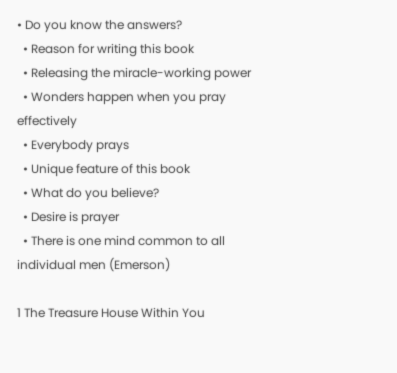• Do you know the answers?
  • Reason for writing this book
  • Releasing the miracle-working power
  • Wonders happen when you pray effectively
  • Everybody prays
  • Unique feature of this book
  • What do you believe?
  • Desire is prayer
  • There is one mind common to all individual men (Emerson)

1 The Treasure House Within You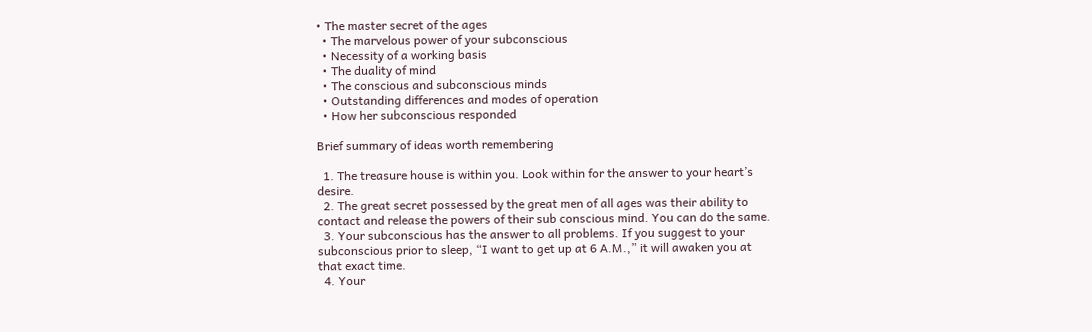• The master secret of the ages
  • The marvelous power of your subconscious
  • Necessity of a working basis
  • The duality of mind
  • The conscious and subconscious minds
  • Outstanding differences and modes of operation
  • How her subconscious responded

Brief summary of ideas worth remembering

  1. The treasure house is within you. Look within for the answer to your heart’s desire.
  2. The great secret possessed by the great men of all ages was their ability to contact and release the powers of their sub conscious mind. You can do the same.
  3. Your subconscious has the answer to all problems. If you suggest to your subconscious prior to sleep, “I want to get up at 6 A.M.,” it will awaken you at that exact time.
  4. Your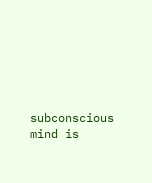subconscious mind is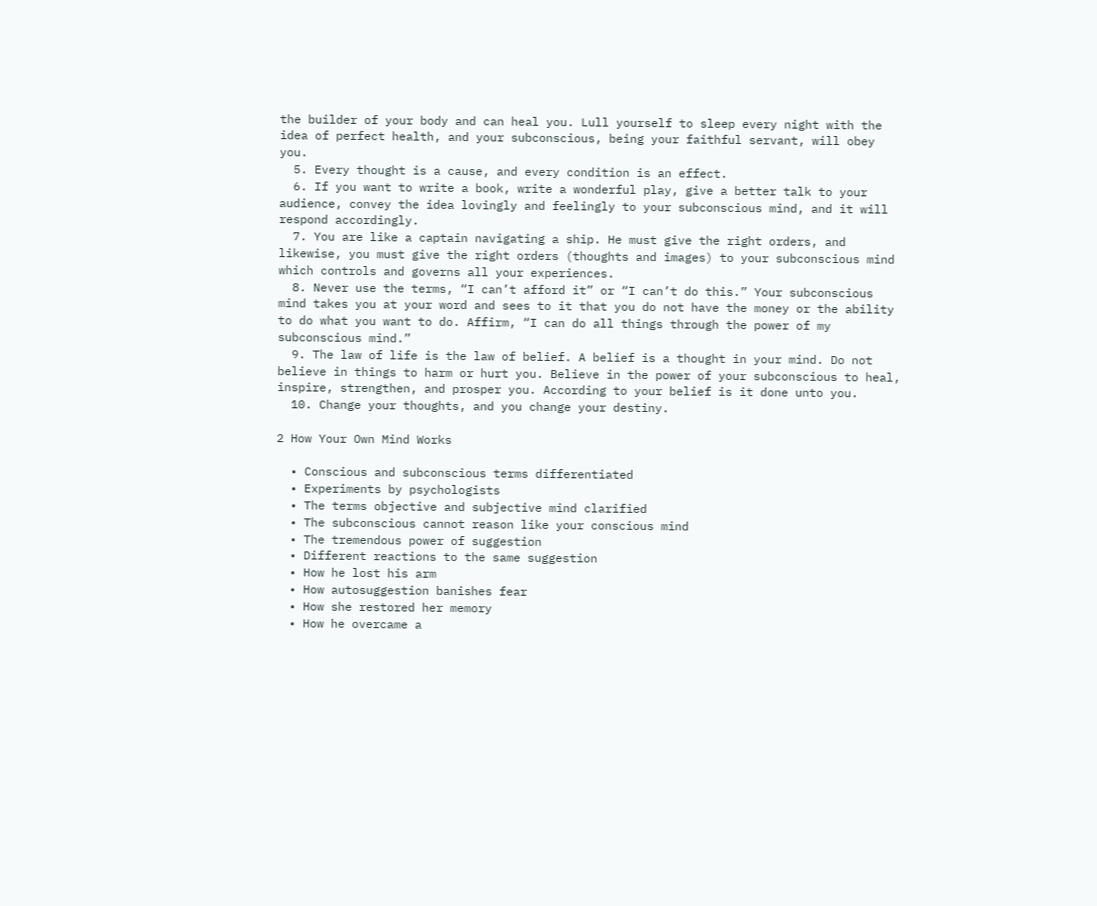the builder of your body and can heal you. Lull yourself to sleep every night with the idea of perfect health, and your subconscious, being your faithful servant, will obey you.
  5. Every thought is a cause, and every condition is an effect.
  6. If you want to write a book, write a wonderful play, give a better talk to your audience, convey the idea lovingly and feelingly to your subconscious mind, and it will respond accordingly.
  7. You are like a captain navigating a ship. He must give the right orders, and likewise, you must give the right orders (thoughts and images) to your subconscious mind which controls and governs all your experiences.
  8. Never use the terms, “I can’t afford it” or “I can’t do this.” Your subconscious mind takes you at your word and sees to it that you do not have the money or the ability to do what you want to do. Affirm, “I can do all things through the power of my subconscious mind.”
  9. The law of life is the law of belief. A belief is a thought in your mind. Do not believe in things to harm or hurt you. Believe in the power of your subconscious to heal, inspire, strengthen, and prosper you. According to your belief is it done unto you.
  10. Change your thoughts, and you change your destiny.

2 How Your Own Mind Works

  • Conscious and subconscious terms differentiated
  • Experiments by psychologists
  • The terms objective and subjective mind clarified
  • The subconscious cannot reason like your conscious mind
  • The tremendous power of suggestion
  • Different reactions to the same suggestion
  • How he lost his arm
  • How autosuggestion banishes fear
  • How she restored her memory
  • How he overcame a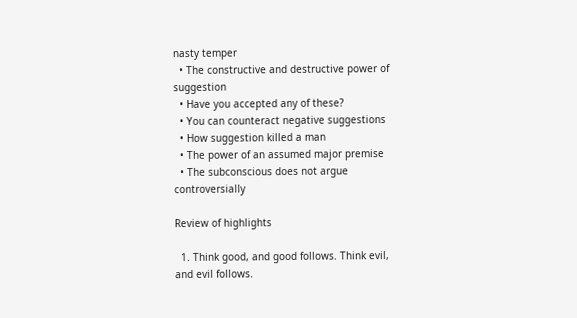nasty temper
  • The constructive and destructive power of suggestion
  • Have you accepted any of these?
  • You can counteract negative suggestions
  • How suggestion killed a man
  • The power of an assumed major premise
  • The subconscious does not argue controversially

Review of highlights

  1. Think good, and good follows. Think evil, and evil follows.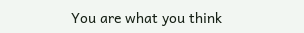You are what you think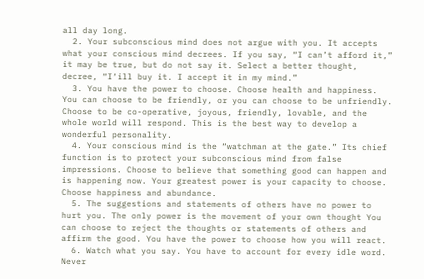all day long.
  2. Your subconscious mind does not argue with you. It accepts what your conscious mind decrees. If you say, “I can’t afford it,” it may be true, but do not say it. Select a better thought, decree, “I‘ill buy it. I accept it in my mind.”
  3. You have the power to choose. Choose health and happiness. You can choose to be friendly, or you can choose to be unfriendly. Choose to be co-operative, joyous, friendly, lovable, and the whole world will respond. This is the best way to develop a wonderful personality.
  4. Your conscious mind is the “watchman at the gate.” Its chief function is to protect your subconscious mind from false impressions. Choose to believe that something good can happen and is happening now. Your greatest power is your capacity to choose. Choose happiness and abundance.
  5. The suggestions and statements of others have no power to hurt you. The only power is the movement of your own thought You can choose to reject the thoughts or statements of others and affirm the good. You have the power to choose how you will react.
  6. Watch what you say. You have to account for every idle word. Never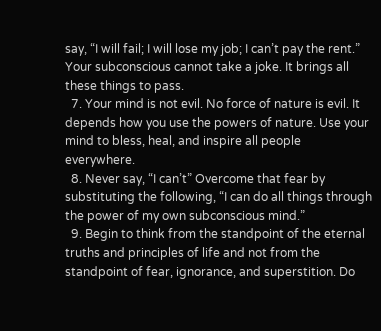say, “I will fail; I will lose my job; I can’t pay the rent.” Your subconscious cannot take a joke. It brings all these things to pass.
  7. Your mind is not evil. No force of nature is evil. It depends how you use the powers of nature. Use your mind to bless, heal, and inspire all people everywhere.
  8. Never say, “I can’t” Overcome that fear by substituting the following, “I can do all things through the power of my own subconscious mind.”
  9. Begin to think from the standpoint of the eternal truths and principles of life and not from the standpoint of fear, ignorance, and superstition. Do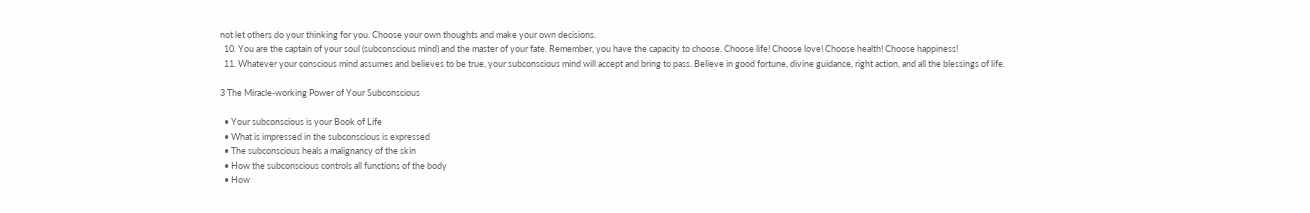not let others do your thinking for you. Choose your own thoughts and make your own decisions.
  10. You are the captain of your soul (subconscious mind) and the master of your fate. Remember, you have the capacity to choose. Choose life! Choose love! Choose health! Choose happiness!
  11. Whatever your conscious mind assumes and believes to be true, your subconscious mind will accept and bring to pass. Believe in good fortune, divine guidance, right action, and all the blessings of life.

3 The Miracle-working Power of Your Subconscious

  • Your subconscious is your Book of Life
  • What is impressed in the subconscious is expressed
  • The subconscious heals a malignancy of the skin
  • How the subconscious controls all functions of the body
  • How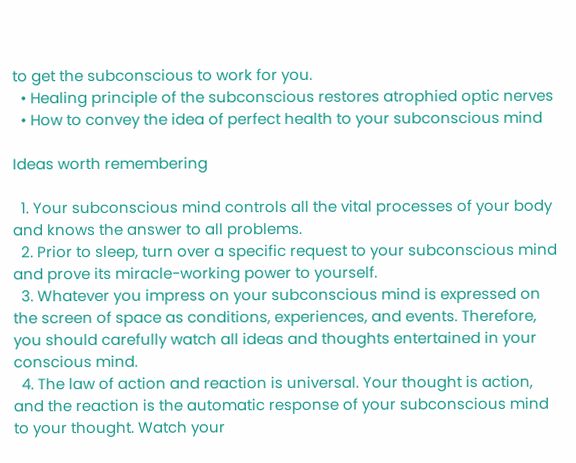to get the subconscious to work for you.
  • Healing principle of the subconscious restores atrophied optic nerves
  • How to convey the idea of perfect health to your subconscious mind

Ideas worth remembering

  1. Your subconscious mind controls all the vital processes of your body and knows the answer to all problems.
  2. Prior to sleep, turn over a specific request to your subconscious mind and prove its miracle-working power to yourself.
  3. Whatever you impress on your subconscious mind is expressed on the screen of space as conditions, experiences, and events. Therefore, you should carefully watch all ideas and thoughts entertained in your conscious mind.
  4. The law of action and reaction is universal. Your thought is action, and the reaction is the automatic response of your subconscious mind to your thought. Watch your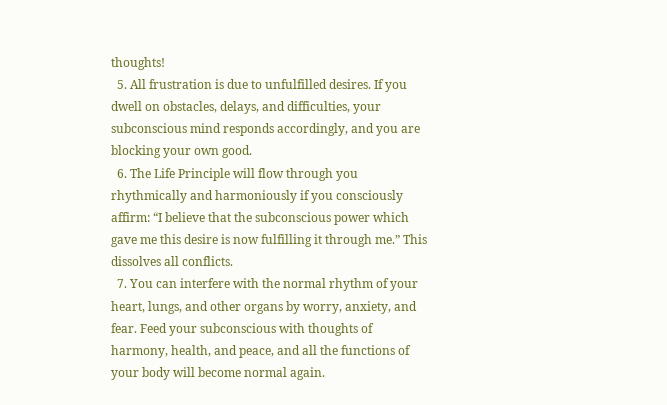thoughts!
  5. All frustration is due to unfulfilled desires. If you dwell on obstacles, delays, and difficulties, your subconscious mind responds accordingly, and you are blocking your own good.
  6. The Life Principle will flow through you rhythmically and harmoniously if you consciously affirm: “I believe that the subconscious power which gave me this desire is now fulfilling it through me.” This dissolves all conflicts.
  7. You can interfere with the normal rhythm of your heart, lungs, and other organs by worry, anxiety, and fear. Feed your subconscious with thoughts of harmony, health, and peace, and all the functions of your body will become normal again.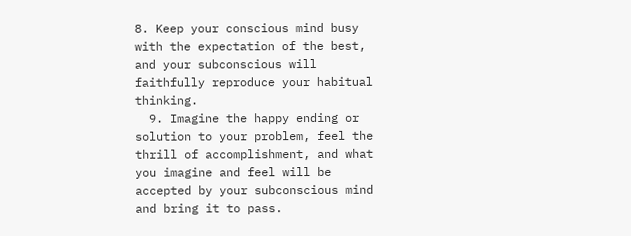8. Keep your conscious mind busy with the expectation of the best, and your subconscious will faithfully reproduce your habitual thinking.
  9. Imagine the happy ending or solution to your problem, feel the thrill of accomplishment, and what you imagine and feel will be accepted by your subconscious mind and bring it to pass.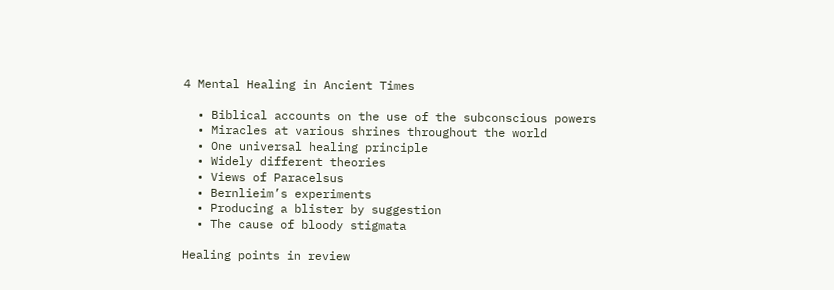4 Mental Healing in Ancient Times

  • Biblical accounts on the use of the subconscious powers
  • Miracles at various shrines throughout the world
  • One universal healing principle
  • Widely different theories
  • Views of Paracelsus
  • Bernlieim’s experiments
  • Producing a blister by suggestion
  • The cause of bloody stigmata

Healing points in review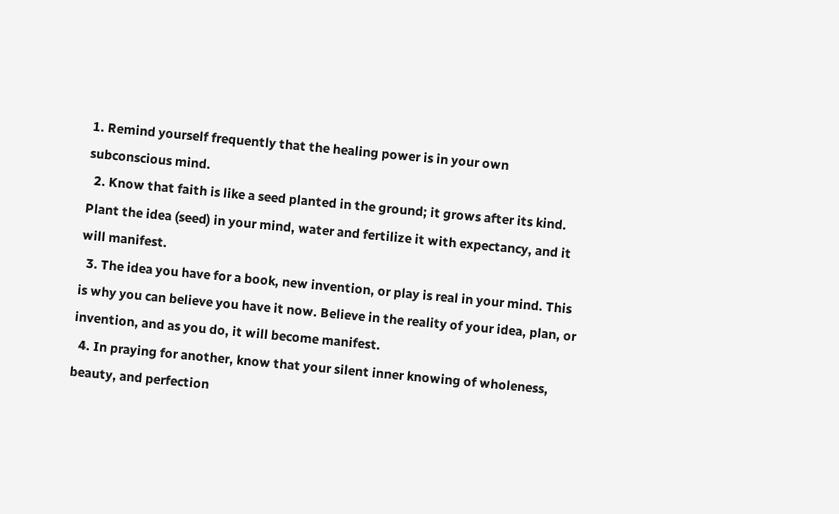1. Remind yourself frequently that the healing power is in your own subconscious mind.
  2. Know that faith is like a seed planted in the ground; it grows after its kind. Plant the idea (seed) in your mind, water and fertilize it with expectancy, and it will manifest.
  3. The idea you have for a book, new invention, or play is real in your mind. This is why you can believe you have it now. Believe in the reality of your idea, plan, or invention, and as you do, it will become manifest.
  4. In praying for another, know that your silent inner knowing of wholeness, beauty, and perfection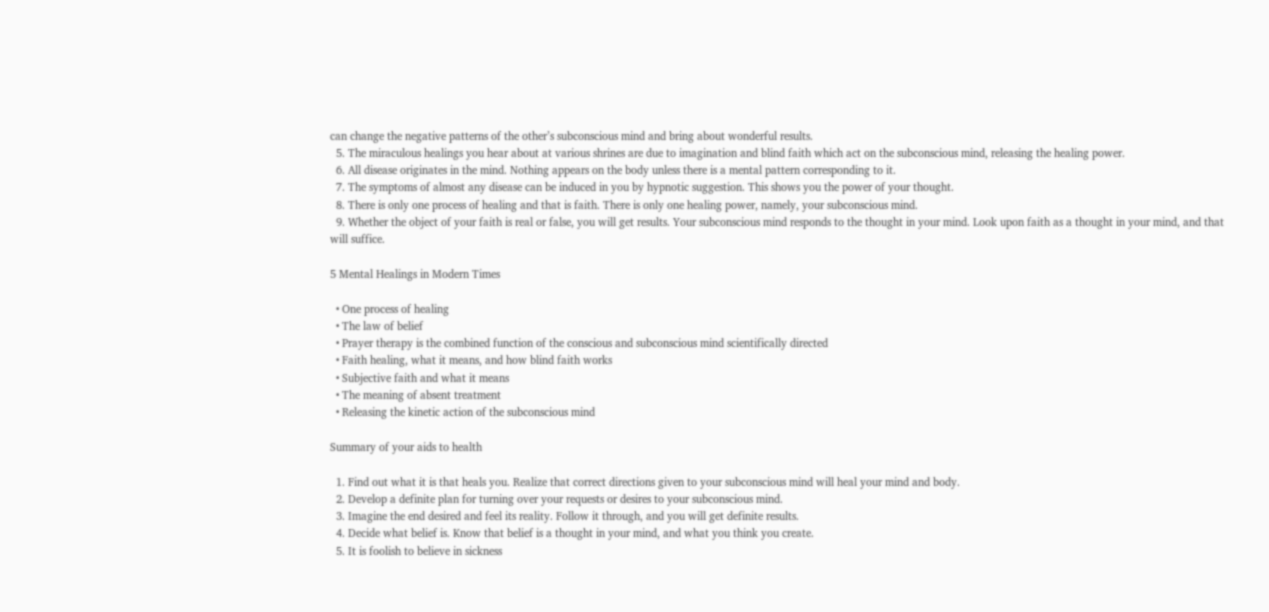can change the negative patterns of the other’s subconscious mind and bring about wonderful results.
  5. The miraculous healings you hear about at various shrines are due to imagination and blind faith which act on the subconscious mind, releasing the healing power.
  6. All disease originates in the mind. Nothing appears on the body unless there is a mental pattern corresponding to it.
  7. The symptoms of almost any disease can be induced in you by hypnotic suggestion. This shows you the power of your thought.
  8. There is only one process of healing and that is faith. There is only one healing power, namely, your subconscious mind.
  9. Whether the object of your faith is real or false, you will get results. Your subconscious mind responds to the thought in your mind. Look upon faith as a thought in your mind, and that will suffice.

5 Mental Healings in Modern Times

  • One process of healing
  • The law of belief
  • Prayer therapy is the combined function of the conscious and subconscious mind scientifically directed
  • Faith healing, what it means, and how blind faith works
  • Subjective faith and what it means
  • The meaning of absent treatment
  • Releasing the kinetic action of the subconscious mind

Summary of your aids to health

  1. Find out what it is that heals you. Realize that correct directions given to your subconscious mind will heal your mind and body.
  2. Develop a definite plan for turning over your requests or desires to your subconscious mind.
  3. Imagine the end desired and feel its reality. Follow it through, and you will get definite results.
  4. Decide what belief is. Know that belief is a thought in your mind, and what you think you create.
  5. It is foolish to believe in sickness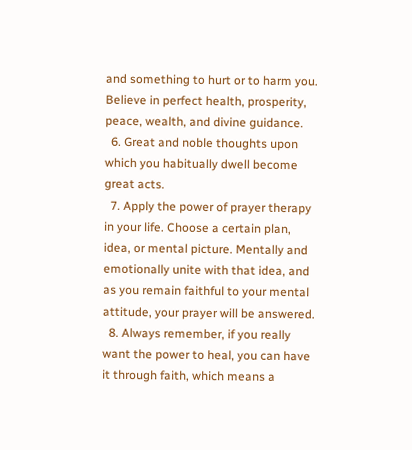and something to hurt or to harm you. Believe in perfect health, prosperity, peace, wealth, and divine guidance.
  6. Great and noble thoughts upon which you habitually dwell become great acts.
  7. Apply the power of prayer therapy in your life. Choose a certain plan, idea, or mental picture. Mentally and emotionally unite with that idea, and as you remain faithful to your mental attitude, your prayer will be answered.
  8. Always remember, if you really want the power to heal, you can have it through faith, which means a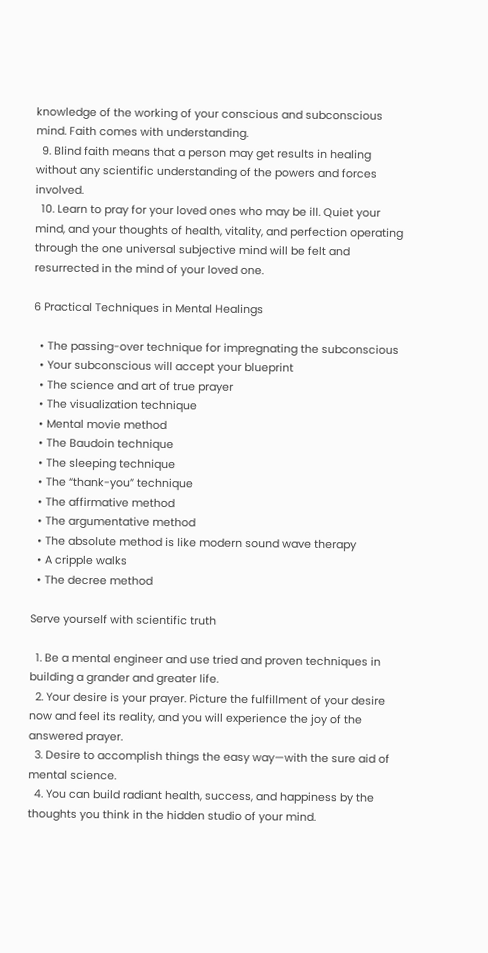knowledge of the working of your conscious and subconscious mind. Faith comes with understanding.
  9. Blind faith means that a person may get results in healing without any scientific understanding of the powers and forces involved.
  10. Learn to pray for your loved ones who may be ill. Quiet your mind, and your thoughts of health, vitality, and perfection operating through the one universal subjective mind will be felt and resurrected in the mind of your loved one.

6 Practical Techniques in Mental Healings

  • The passing-over technique for impregnating the subconscious
  • Your subconscious will accept your blueprint
  • The science and art of true prayer
  • The visualization technique
  • Mental movie method
  • The Baudoin technique
  • The sleeping technique
  • The “thank-you” technique
  • The affirmative method
  • The argumentative method
  • The absolute method is like modern sound wave therapy
  • A cripple walks
  • The decree method

Serve yourself with scientific truth

  1. Be a mental engineer and use tried and proven techniques in building a grander and greater life.
  2. Your desire is your prayer. Picture the fulfillment of your desire now and feel its reality, and you will experience the joy of the answered prayer.
  3. Desire to accomplish things the easy way—with the sure aid of mental science.
  4. You can build radiant health, success, and happiness by the thoughts you think in the hidden studio of your mind.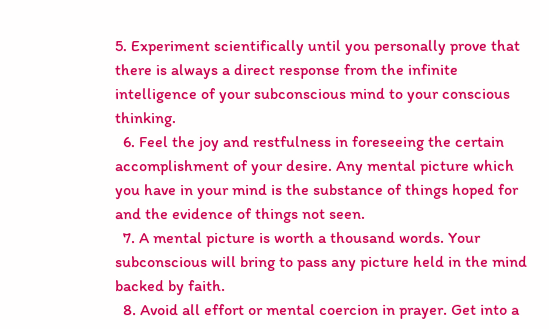5. Experiment scientifically until you personally prove that there is always a direct response from the infinite intelligence of your subconscious mind to your conscious thinking.
  6. Feel the joy and restfulness in foreseeing the certain accomplishment of your desire. Any mental picture which you have in your mind is the substance of things hoped for and the evidence of things not seen.
  7. A mental picture is worth a thousand words. Your subconscious will bring to pass any picture held in the mind backed by faith.
  8. Avoid all effort or mental coercion in prayer. Get into a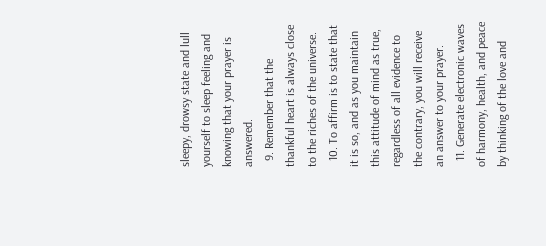sleepy, drowsy state and lull yourself to sleep feeling and knowing that your prayer is answered.
  9. Remember that the thankful heart is always close to the riches of the universe.
  10. To affirm is to state that it is so, and as you maintain this attitude of mind as true, regardless of all evidence to the contrary, you will receive an answer to your prayer.
  11. Generate electronic waves of harmony, health, and peace by thinking of the love and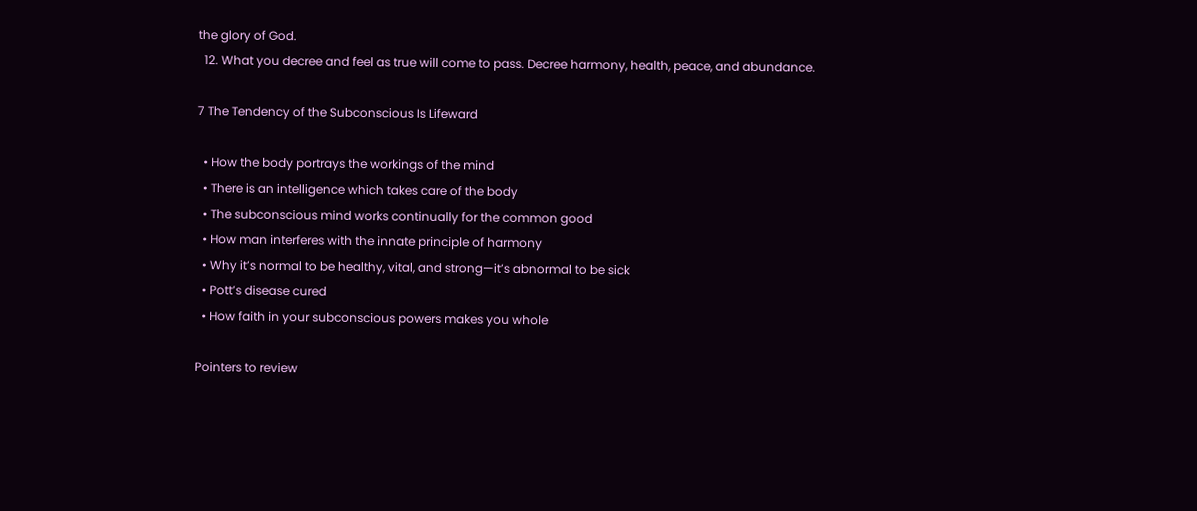the glory of God.
  12. What you decree and feel as true will come to pass. Decree harmony, health, peace, and abundance.

7 The Tendency of the Subconscious Is Lifeward

  • How the body portrays the workings of the mind
  • There is an intelligence which takes care of the body
  • The subconscious mind works continually for the common good
  • How man interferes with the innate principle of harmony
  • Why it’s normal to be healthy, vital, and strong—it’s abnormal to be sick
  • Pott’s disease cured
  • How faith in your subconscious powers makes you whole

Pointers to review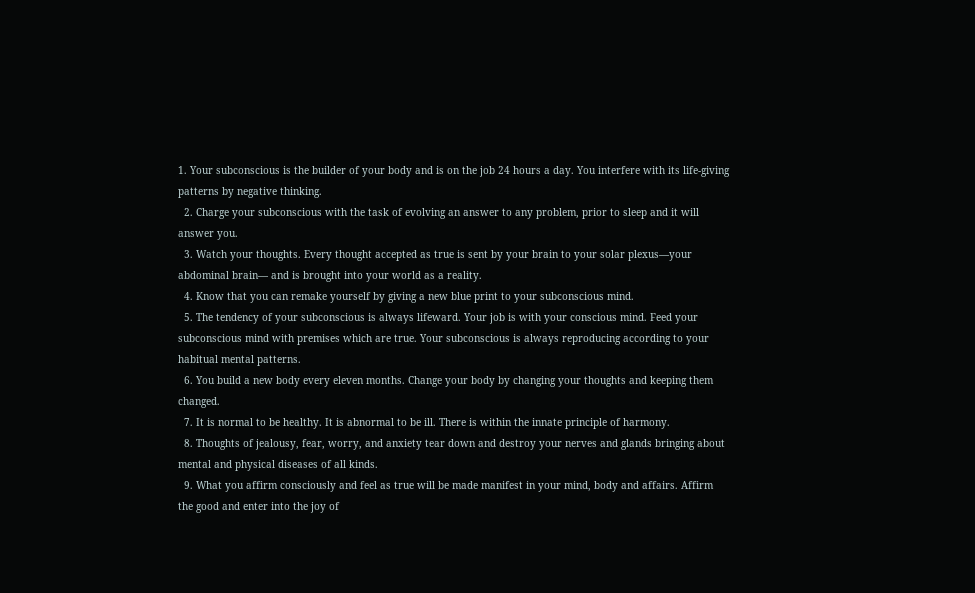1. Your subconscious is the builder of your body and is on the job 24 hours a day. You interfere with its life-giving patterns by negative thinking.
  2. Charge your subconscious with the task of evolving an answer to any problem, prior to sleep and it will answer you.
  3. Watch your thoughts. Every thought accepted as true is sent by your brain to your solar plexus—your abdominal brain— and is brought into your world as a reality.
  4. Know that you can remake yourself by giving a new blue print to your subconscious mind.
  5. The tendency of your subconscious is always lifeward. Your job is with your conscious mind. Feed your subconscious mind with premises which are true. Your subconscious is always reproducing according to your habitual mental patterns.
  6. You build a new body every eleven months. Change your body by changing your thoughts and keeping them changed.
  7. It is normal to be healthy. It is abnormal to be ill. There is within the innate principle of harmony.
  8. Thoughts of jealousy, fear, worry, and anxiety tear down and destroy your nerves and glands bringing about mental and physical diseases of all kinds.
  9. What you affirm consciously and feel as true will be made manifest in your mind, body and affairs. Affirm the good and enter into the joy of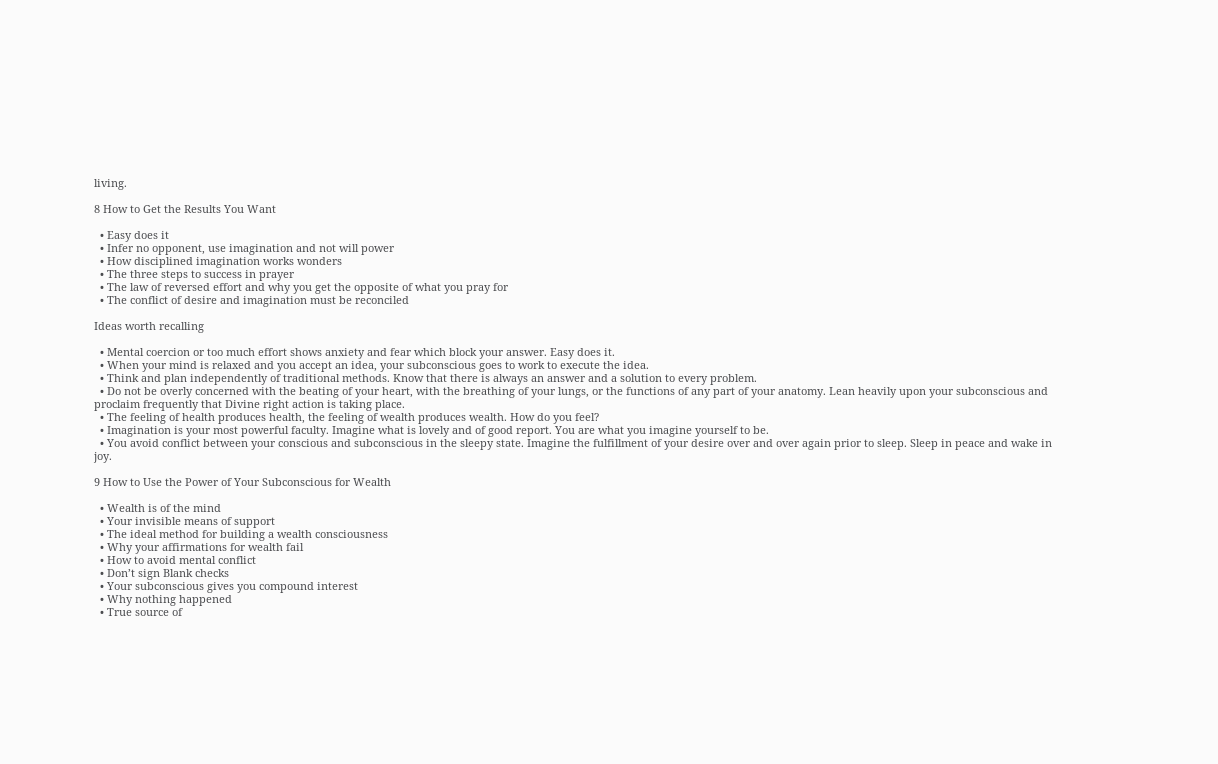living.

8 How to Get the Results You Want

  • Easy does it
  • Infer no opponent, use imagination and not will power
  • How disciplined imagination works wonders
  • The three steps to success in prayer
  • The law of reversed effort and why you get the opposite of what you pray for
  • The conflict of desire and imagination must be reconciled

Ideas worth recalling

  • Mental coercion or too much effort shows anxiety and fear which block your answer. Easy does it.
  • When your mind is relaxed and you accept an idea, your subconscious goes to work to execute the idea.
  • Think and plan independently of traditional methods. Know that there is always an answer and a solution to every problem.
  • Do not be overly concerned with the beating of your heart, with the breathing of your lungs, or the functions of any part of your anatomy. Lean heavily upon your subconscious and proclaim frequently that Divine right action is taking place.
  • The feeling of health produces health, the feeling of wealth produces wealth. How do you feel?
  • Imagination is your most powerful faculty. Imagine what is lovely and of good report. You are what you imagine yourself to be.
  • You avoid conflict between your conscious and subconscious in the sleepy state. Imagine the fulfillment of your desire over and over again prior to sleep. Sleep in peace and wake in joy.

9 How to Use the Power of Your Subconscious for Wealth

  • Wealth is of the mind
  • Your invisible means of support
  • The ideal method for building a wealth consciousness
  • Why your affirmations for wealth fail
  • How to avoid mental conflict
  • Don’t sign Blank checks
  • Your subconscious gives you compound interest
  • Why nothing happened
  • True source of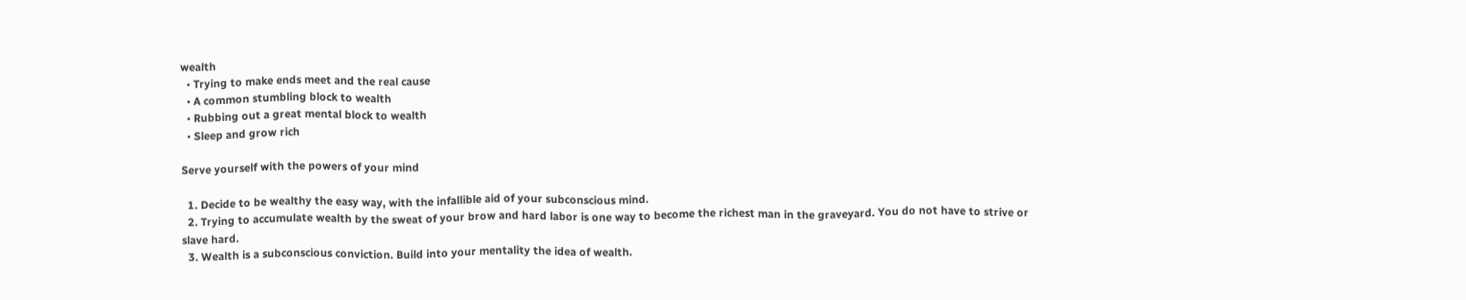wealth
  • Trying to make ends meet and the real cause
  • A common stumbling block to wealth
  • Rubbing out a great mental block to wealth
  • Sleep and grow rich

Serve yourself with the powers of your mind

  1. Decide to be wealthy the easy way, with the infallible aid of your subconscious mind.
  2. Trying to accumulate wealth by the sweat of your brow and hard labor is one way to become the richest man in the graveyard. You do not have to strive or slave hard.
  3. Wealth is a subconscious conviction. Build into your mentality the idea of wealth.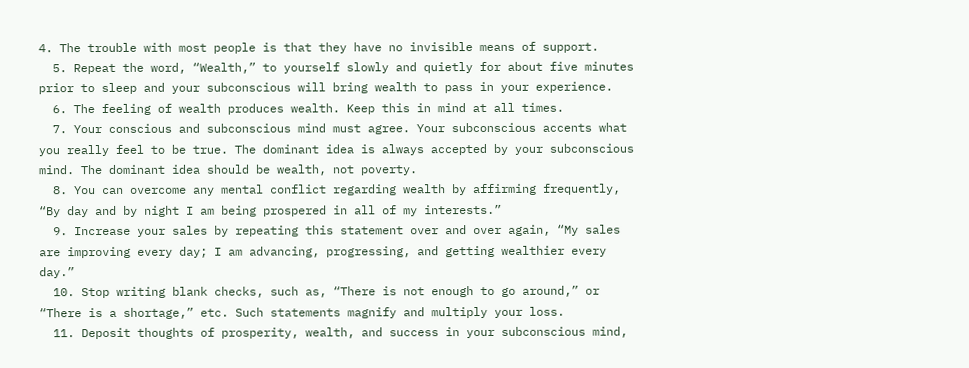4. The trouble with most people is that they have no invisible means of support.
  5. Repeat the word, “Wealth,” to yourself slowly and quietly for about five minutes prior to sleep and your subconscious will bring wealth to pass in your experience.
  6. The feeling of wealth produces wealth. Keep this in mind at all times.
  7. Your conscious and subconscious mind must agree. Your subconscious accents what you really feel to be true. The dominant idea is always accepted by your subconscious mind. The dominant idea should be wealth, not poverty.
  8. You can overcome any mental conflict regarding wealth by affirming frequently, “By day and by night I am being prospered in all of my interests.”
  9. Increase your sales by repeating this statement over and over again, “My sales are improving every day; I am advancing, progressing, and getting wealthier every day.”
  10. Stop writing blank checks, such as, “There is not enough to go around,” or “There is a shortage,” etc. Such statements magnify and multiply your loss.
  11. Deposit thoughts of prosperity, wealth, and success in your subconscious mind,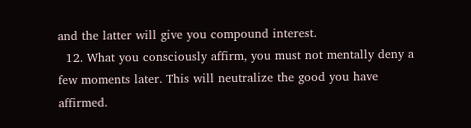and the latter will give you compound interest.
  12. What you consciously affirm, you must not mentally deny a few moments later. This will neutralize the good you have affirmed.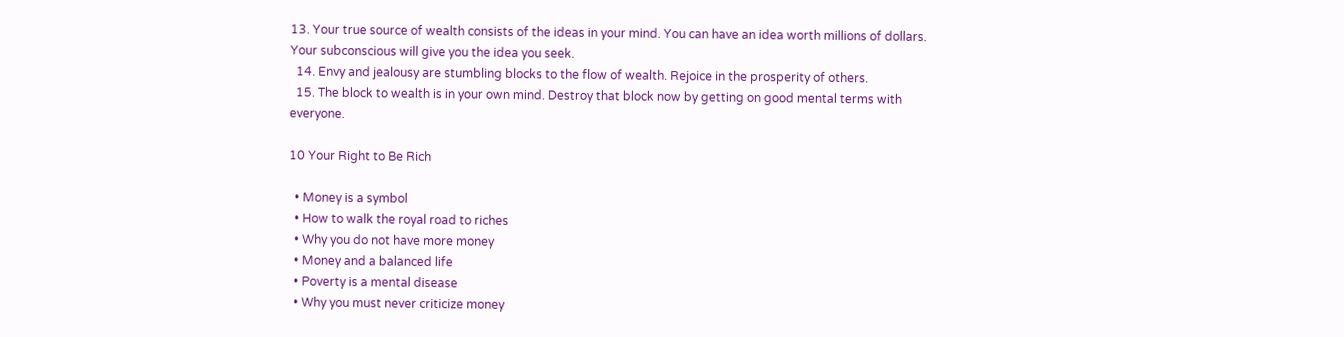13. Your true source of wealth consists of the ideas in your mind. You can have an idea worth millions of dollars. Your subconscious will give you the idea you seek.
  14. Envy and jealousy are stumbling blocks to the flow of wealth. Rejoice in the prosperity of others.
  15. The block to wealth is in your own mind. Destroy that block now by getting on good mental terms with everyone.

10 Your Right to Be Rich

  • Money is a symbol
  • How to walk the royal road to riches
  • Why you do not have more money
  • Money and a balanced life
  • Poverty is a mental disease
  • Why you must never criticize money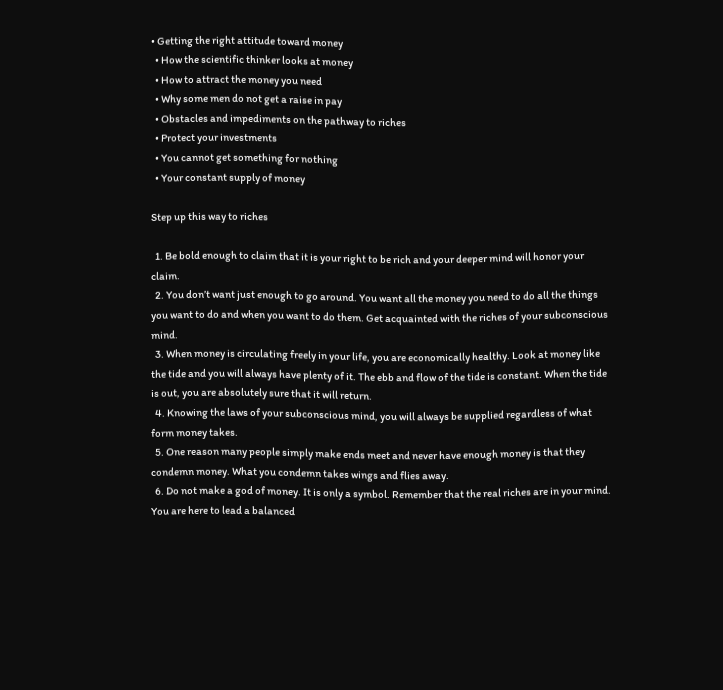• Getting the right attitude toward money
  • How the scientific thinker looks at money
  • How to attract the money you need
  • Why some men do not get a raise in pay
  • Obstacles and impediments on the pathway to riches
  • Protect your investments
  • You cannot get something for nothing
  • Your constant supply of money

Step up this way to riches

  1. Be bold enough to claim that it is your right to be rich and your deeper mind will honor your claim.
  2. You don’t want just enough to go around. You want all the money you need to do all the things you want to do and when you want to do them. Get acquainted with the riches of your subconscious mind.
  3. When money is circulating freely in your life, you are economically healthy. Look at money like the tide and you will always have plenty of it. The ebb and flow of the tide is constant. When the tide is out, you are absolutely sure that it will return.
  4. Knowing the laws of your subconscious mind, you will always be supplied regardless of what form money takes.
  5. One reason many people simply make ends meet and never have enough money is that they condemn money. What you condemn takes wings and flies away.
  6. Do not make a god of money. It is only a symbol. Remember that the real riches are in your mind. You are here to lead a balanced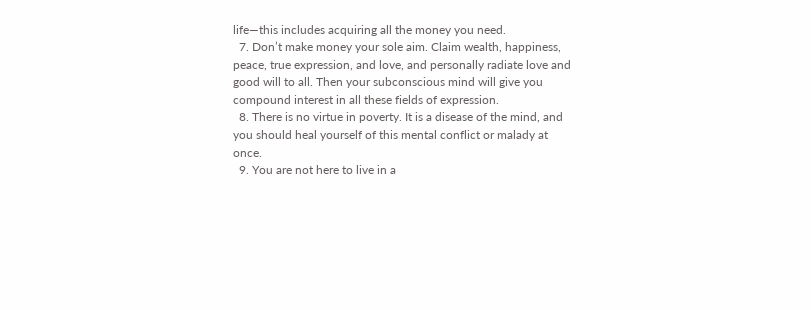life—this includes acquiring all the money you need.
  7. Don’t make money your sole aim. Claim wealth, happiness, peace, true expression, and love, and personally radiate love and good will to all. Then your subconscious mind will give you compound interest in all these fields of expression.
  8. There is no virtue in poverty. It is a disease of the mind, and you should heal yourself of this mental conflict or malady at once.
  9. You are not here to live in a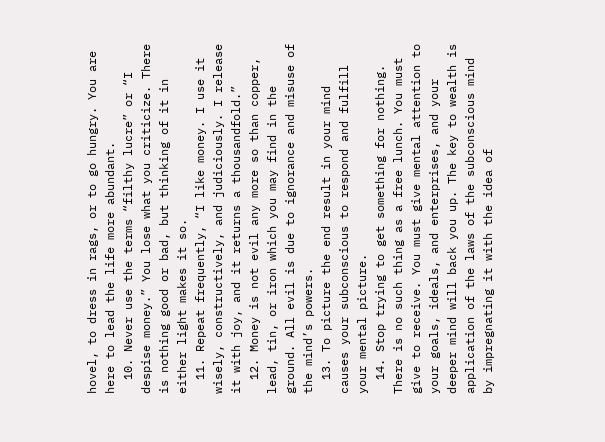hovel, to dress in rags, or to go hungry. You are here to lead the life more abundant.
  10. Never use the terms “filthy lucre” or “I despise money.” You lose what you criticize. There is nothing good or bad, but thinking of it in either light makes it so.
  11. Repeat frequently, “I like money. I use it wisely, constructively, and judiciously. I release it with joy, and it returns a thousandfold.”
  12. Money is not evil any more so than copper, lead, tin, or iron which you may find in the ground. All evil is due to ignorance and misuse of the mind’s powers.
  13. To picture the end result in your mind causes your subconscious to respond and fulfill your mental picture.
  14. Stop trying to get something for nothing. There is no such thing as a free lunch. You must give to receive. You must give mental attention to your goals, ideals, and enterprises, and your deeper mind will back you up. The key to wealth is application of the laws of the subconscious mind by impregnating it with the idea of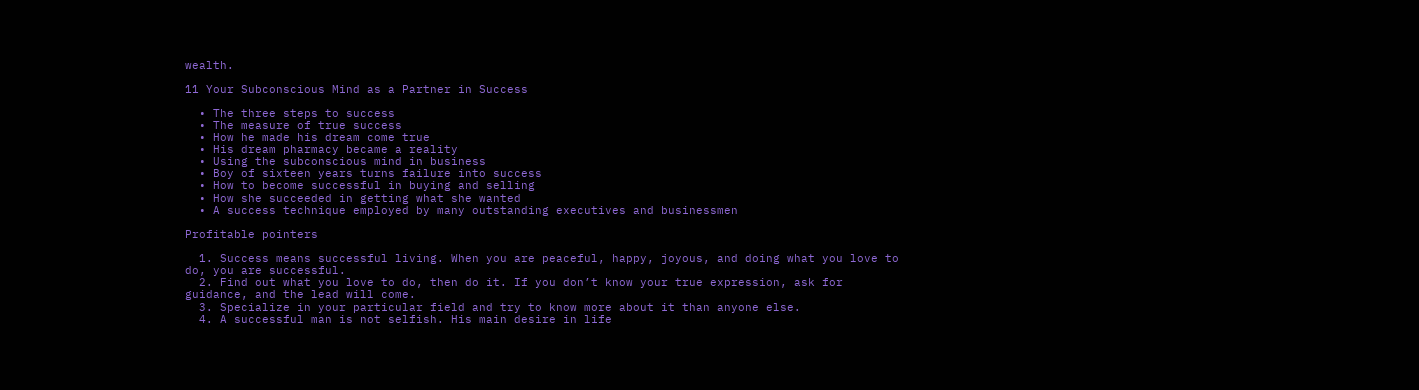wealth.

11 Your Subconscious Mind as a Partner in Success

  • The three steps to success
  • The measure of true success
  • How he made his dream come true
  • His dream pharmacy became a reality
  • Using the subconscious mind in business
  • Boy of sixteen years turns failure into success
  • How to become successful in buying and selling
  • How she succeeded in getting what she wanted
  • A success technique employed by many outstanding executives and businessmen

Profitable pointers

  1. Success means successful living. When you are peaceful, happy, joyous, and doing what you love to do, you are successful.
  2. Find out what you love to do, then do it. If you don’t know your true expression, ask for guidance, and the lead will come.
  3. Specialize in your particular field and try to know more about it than anyone else.
  4. A successful man is not selfish. His main desire in life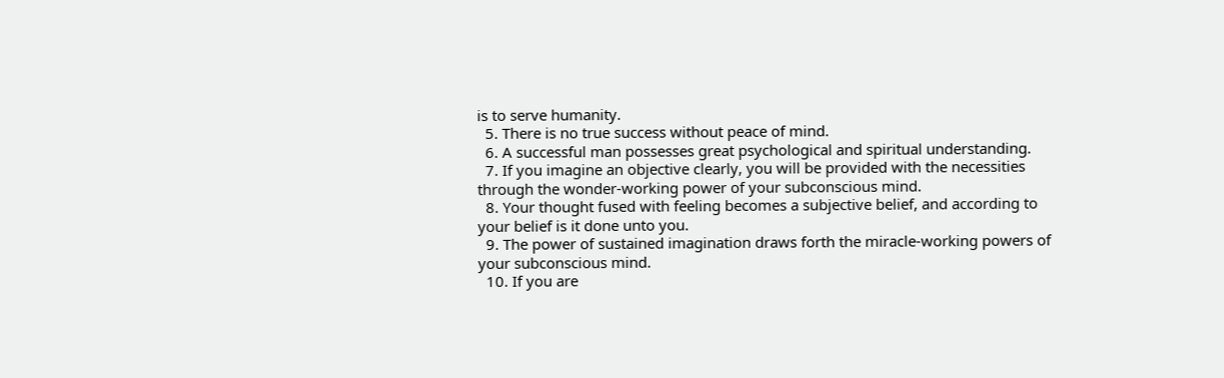is to serve humanity.
  5. There is no true success without peace of mind.
  6. A successful man possesses great psychological and spiritual understanding.
  7. If you imagine an objective clearly, you will be provided with the necessities through the wonder-working power of your subconscious mind.
  8. Your thought fused with feeling becomes a subjective belief, and according to your belief is it done unto you.
  9. The power of sustained imagination draws forth the miracle-working powers of your subconscious mind.
  10. If you are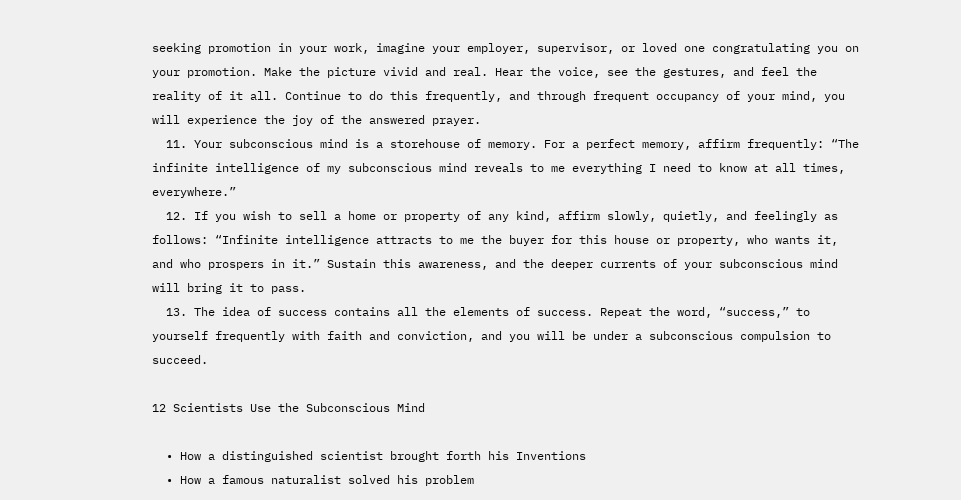seeking promotion in your work, imagine your employer, supervisor, or loved one congratulating you on your promotion. Make the picture vivid and real. Hear the voice, see the gestures, and feel the reality of it all. Continue to do this frequently, and through frequent occupancy of your mind, you will experience the joy of the answered prayer.
  11. Your subconscious mind is a storehouse of memory. For a perfect memory, affirm frequently: “The infinite intelligence of my subconscious mind reveals to me everything I need to know at all times, everywhere.”
  12. If you wish to sell a home or property of any kind, affirm slowly, quietly, and feelingly as follows: “Infinite intelligence attracts to me the buyer for this house or property, who wants it, and who prospers in it.” Sustain this awareness, and the deeper currents of your subconscious mind will bring it to pass.
  13. The idea of success contains all the elements of success. Repeat the word, “success,” to yourself frequently with faith and conviction, and you will be under a subconscious compulsion to succeed.

12 Scientists Use the Subconscious Mind

  • How a distinguished scientist brought forth his Inventions
  • How a famous naturalist solved his problem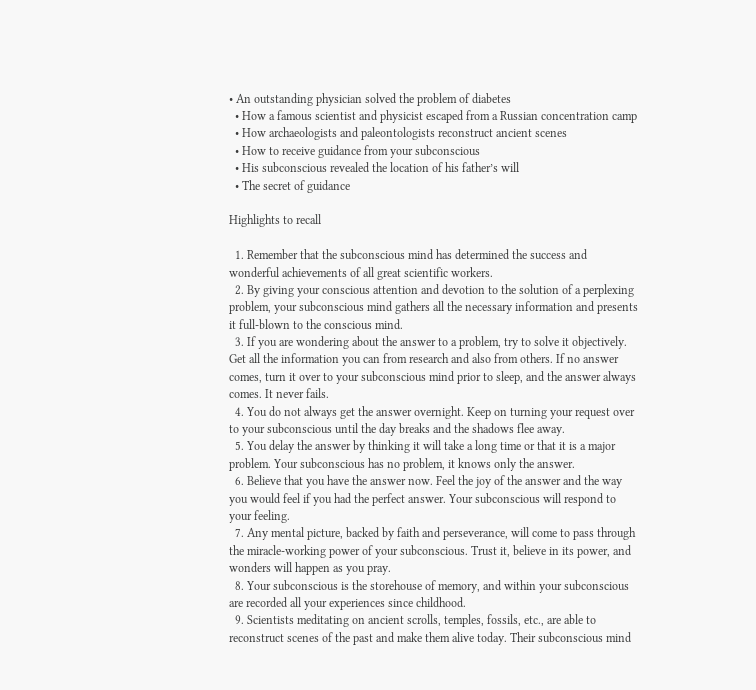• An outstanding physician solved the problem of diabetes
  • How a famous scientist and physicist escaped from a Russian concentration camp
  • How archaeologists and paleontologists reconstruct ancient scenes
  • How to receive guidance from your subconscious
  • His subconscious revealed the location of his father’s will
  • The secret of guidance

Highlights to recall

  1. Remember that the subconscious mind has determined the success and wonderful achievements of all great scientific workers.
  2. By giving your conscious attention and devotion to the solution of a perplexing problem, your subconscious mind gathers all the necessary information and presents it full-blown to the conscious mind.
  3. If you are wondering about the answer to a problem, try to solve it objectively. Get all the information you can from research and also from others. If no answer comes, turn it over to your subconscious mind prior to sleep, and the answer always comes. It never fails.
  4. You do not always get the answer overnight. Keep on turning your request over to your subconscious until the day breaks and the shadows flee away.
  5. You delay the answer by thinking it will take a long time or that it is a major problem. Your subconscious has no problem, it knows only the answer.
  6. Believe that you have the answer now. Feel the joy of the answer and the way you would feel if you had the perfect answer. Your subconscious will respond to your feeling.
  7. Any mental picture, backed by faith and perseverance, will come to pass through the miracle-working power of your subconscious. Trust it, believe in its power, and wonders will happen as you pray.
  8. Your subconscious is the storehouse of memory, and within your subconscious are recorded all your experiences since childhood.
  9. Scientists meditating on ancient scrolls, temples, fossils, etc., are able to reconstruct scenes of the past and make them alive today. Their subconscious mind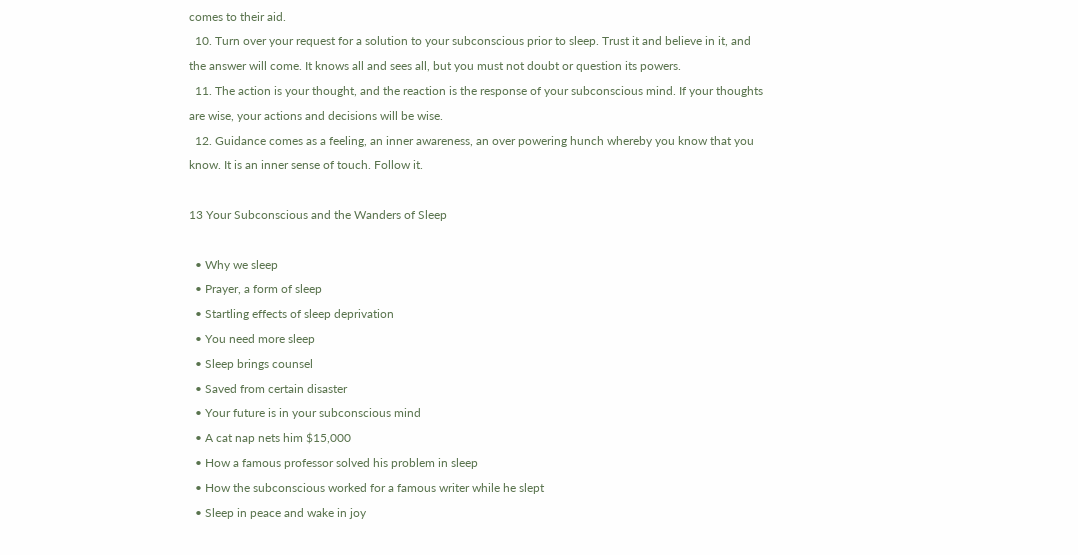comes to their aid.
  10. Turn over your request for a solution to your subconscious prior to sleep. Trust it and believe in it, and the answer will come. It knows all and sees all, but you must not doubt or question its powers.
  11. The action is your thought, and the reaction is the response of your subconscious mind. If your thoughts are wise, your actions and decisions will be wise.
  12. Guidance comes as a feeling, an inner awareness, an over powering hunch whereby you know that you know. It is an inner sense of touch. Follow it.

13 Your Subconscious and the Wanders of Sleep

  • Why we sleep
  • Prayer, a form of sleep
  • Startling effects of sleep deprivation
  • You need more sleep
  • Sleep brings counsel
  • Saved from certain disaster
  • Your future is in your subconscious mind
  • A cat nap nets him $15,000
  • How a famous professor solved his problem in sleep
  • How the subconscious worked for a famous writer while he slept
  • Sleep in peace and wake in joy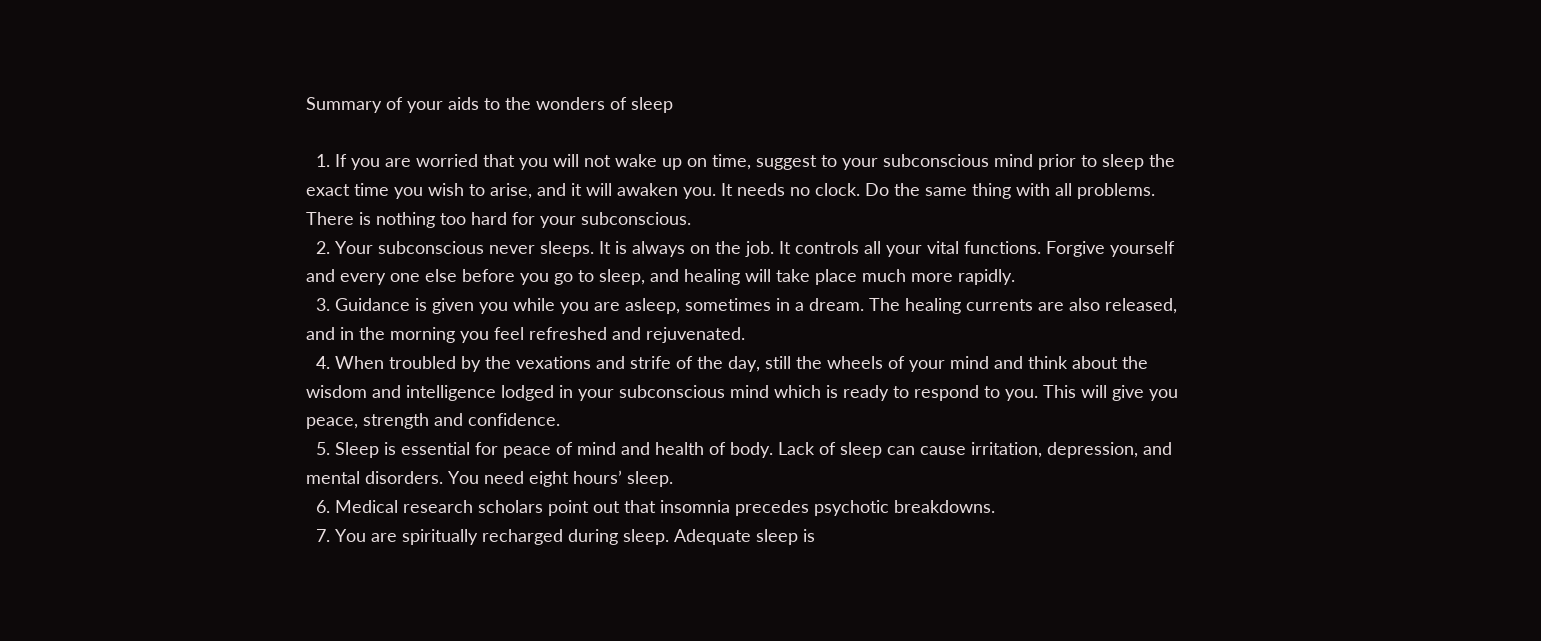Summary of your aids to the wonders of sleep

  1. If you are worried that you will not wake up on time, suggest to your subconscious mind prior to sleep the exact time you wish to arise, and it will awaken you. It needs no clock. Do the same thing with all problems. There is nothing too hard for your subconscious.
  2. Your subconscious never sleeps. It is always on the job. It controls all your vital functions. Forgive yourself and every one else before you go to sleep, and healing will take place much more rapidly.
  3. Guidance is given you while you are asleep, sometimes in a dream. The healing currents are also released, and in the morning you feel refreshed and rejuvenated.
  4. When troubled by the vexations and strife of the day, still the wheels of your mind and think about the wisdom and intelligence lodged in your subconscious mind which is ready to respond to you. This will give you peace, strength and confidence.
  5. Sleep is essential for peace of mind and health of body. Lack of sleep can cause irritation, depression, and mental disorders. You need eight hours’ sleep.
  6. Medical research scholars point out that insomnia precedes psychotic breakdowns.
  7. You are spiritually recharged during sleep. Adequate sleep is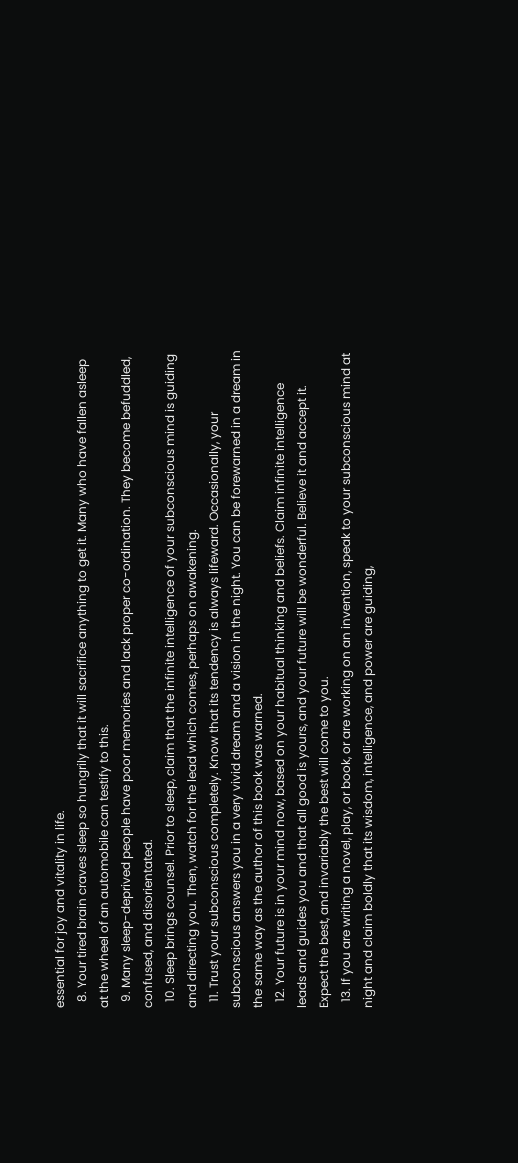essential for joy and vitality in life.
  8. Your tired brain craves sleep so hungrily that it will sacrifice anything to get it. Many who have fallen asleep at the wheel of an automobile can testify to this.
  9. Many sleep-deprived people have poor memories and lack proper co-ordination. They become befuddled, confused, and disorientated.
  10. Sleep brings counsel. Prior to sleep, claim that the infinite intelligence of your subconscious mind is guiding and directing you. Then, watch for the lead which comes, perhaps on awakening.
  11. Trust your subconscious completely. Know that its tendency is always lifeward. Occasionally, your subconscious answers you in a very vivid dream and a vision in the night. You can be forewarned in a dream in the same way as the author of this book was warned.
  12. Your future is in your mind now, based on your habitual thinking and beliefs. Claim infinite intelligence leads and guides you and that all good is yours, and your future will be wonderful. Believe it and accept it. Expect the best, and invariably the best will come to you.
  13. If you are writing a novel, play, or book, or are working on an invention, speak to your subconscious mind at night and claim boldly that its wisdom, intelligence, and power are guiding,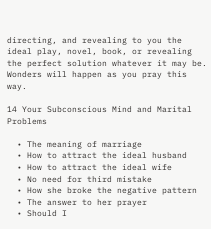directing, and revealing to you the ideal play, novel, book, or revealing the perfect solution whatever it may be. Wonders will happen as you pray this way.

14 Your Subconscious Mind and Marital Problems

  • The meaning of marriage
  • How to attract the ideal husband
  • How to attract the ideal wife
  • No need for third mistake
  • How she broke the negative pattern
  • The answer to her prayer
  • Should I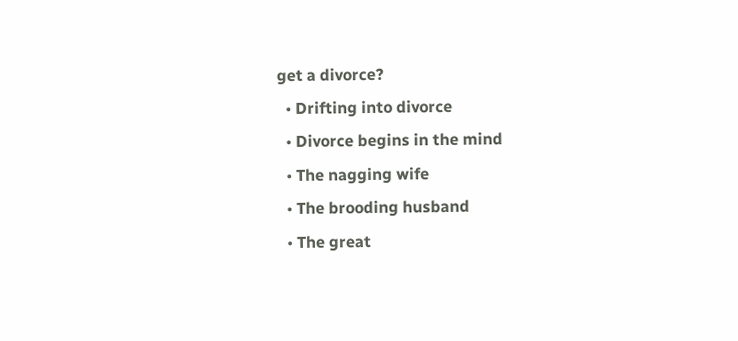get a divorce?
  • Drifting into divorce
  • Divorce begins in the mind
  • The nagging wife
  • The brooding husband
  • The great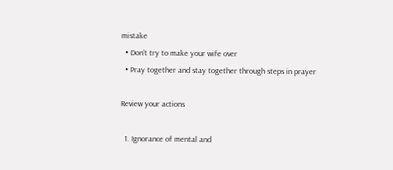mistake
  • Don’t try to make your wife over
  • Pray together and stay together through steps in prayer

Review your actions

  1. Ignorance of mental and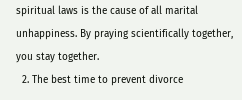spiritual laws is the cause of all marital unhappiness. By praying scientifically together, you stay together.
  2. The best time to prevent divorce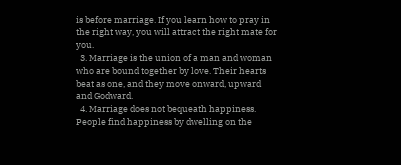is before marriage. If you learn how to pray in the right way, you will attract the right mate for you.
  3. Marriage is the union of a man and woman who are bound together by love. Their hearts beat as one, and they move onward, upward and Godward.
  4. Marriage does not bequeath happiness. People find happiness by dwelling on the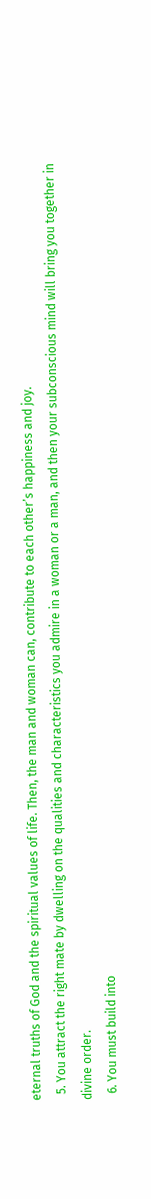eternal truths of God and the spiritual values of life. Then, the man and woman can, contribute to each other’s happiness and joy.
  5. You attract the right mate by dwelling on the qualities and characteristics you admire in a woman or a man, and then your subconscious mind will bring you together in divine order.
  6. You must build into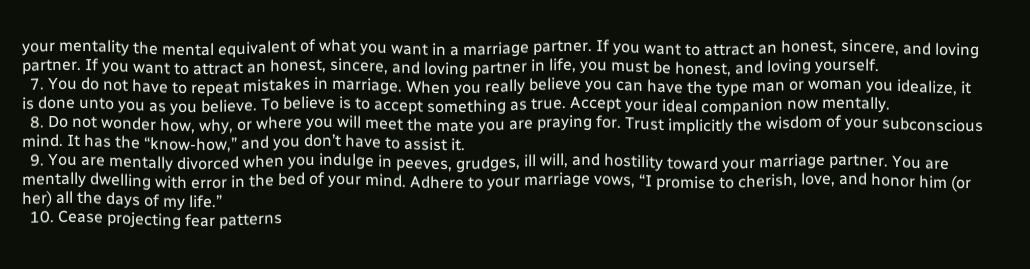your mentality the mental equivalent of what you want in a marriage partner. If you want to attract an honest, sincere, and loving partner. If you want to attract an honest, sincere, and loving partner in life, you must be honest, and loving yourself.
  7. You do not have to repeat mistakes in marriage. When you really believe you can have the type man or woman you idealize, it is done unto you as you believe. To believe is to accept something as true. Accept your ideal companion now mentally.
  8. Do not wonder how, why, or where you will meet the mate you are praying for. Trust implicitly the wisdom of your subconscious mind. It has the “know-how,” and you don’t have to assist it.
  9. You are mentally divorced when you indulge in peeves, grudges, ill will, and hostility toward your marriage partner. You are mentally dwelling with error in the bed of your mind. Adhere to your marriage vows, “I promise to cherish, love, and honor him (or her) all the days of my life.”
  10. Cease projecting fear patterns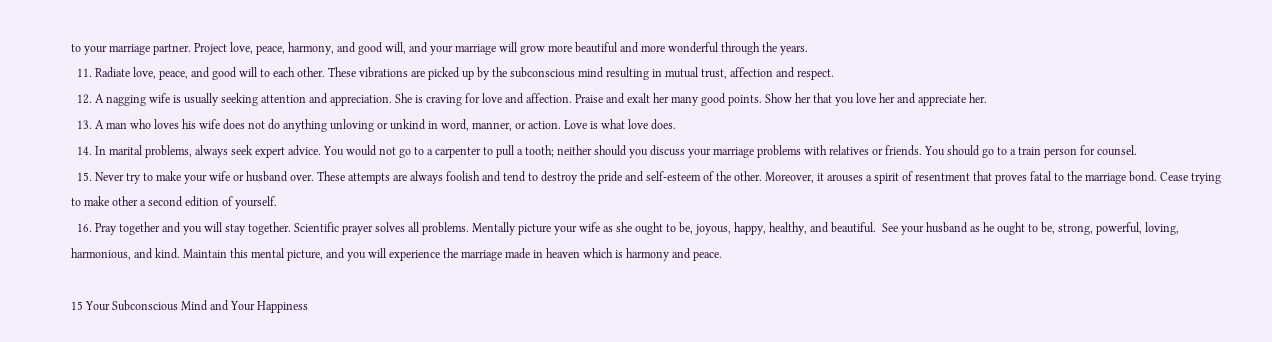to your marriage partner. Project love, peace, harmony, and good will, and your marriage will grow more beautiful and more wonderful through the years.
  11. Radiate love, peace, and good will to each other. These vibrations are picked up by the subconscious mind resulting in mutual trust, affection and respect.
  12. A nagging wife is usually seeking attention and appreciation. She is craving for love and affection. Praise and exalt her many good points. Show her that you love her and appreciate her.
  13. A man who loves his wife does not do anything unloving or unkind in word, manner, or action. Love is what love does.
  14. In marital problems, always seek expert advice. You would not go to a carpenter to pull a tooth; neither should you discuss your marriage problems with relatives or friends. You should go to a train person for counsel.
  15. Never try to make your wife or husband over. These attempts are always foolish and tend to destroy the pride and self-esteem of the other. Moreover, it arouses a spirit of resentment that proves fatal to the marriage bond. Cease trying to make other a second edition of yourself.
  16. Pray together and you will stay together. Scientific prayer solves all problems. Mentally picture your wife as she ought to be, joyous, happy, healthy, and beautiful.  See your husband as he ought to be, strong, powerful, loving, harmonious, and kind. Maintain this mental picture, and you will experience the marriage made in heaven which is harmony and peace.

15 Your Subconscious Mind and Your Happiness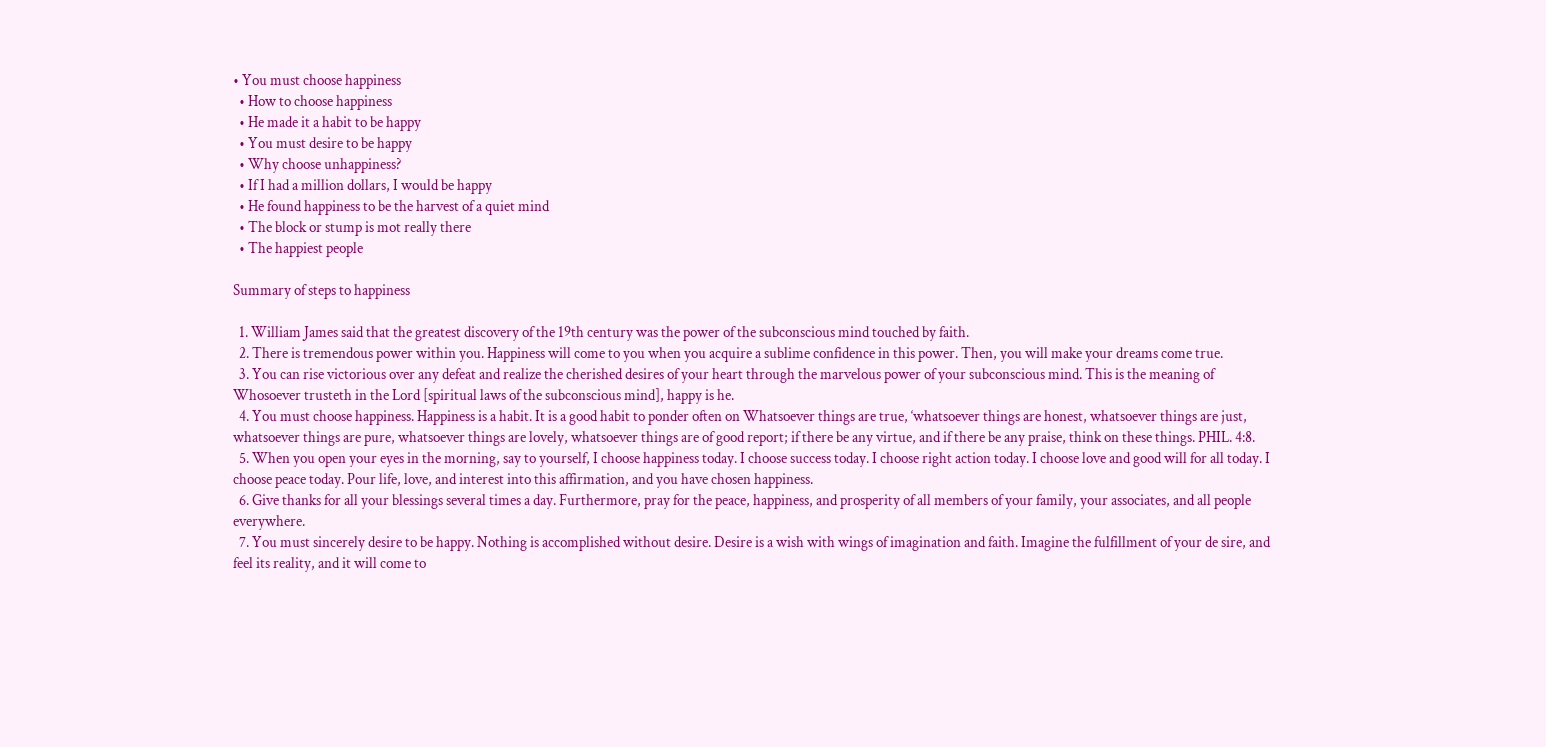• You must choose happiness
  • How to choose happiness
  • He made it a habit to be happy
  • You must desire to be happy
  • Why choose unhappiness?
  • If I had a million dollars, I would be happy
  • He found happiness to be the harvest of a quiet mind
  • The block or stump is mot really there
  • The happiest people

Summary of steps to happiness

  1. William James said that the greatest discovery of the 19th century was the power of the subconscious mind touched by faith.
  2. There is tremendous power within you. Happiness will come to you when you acquire a sublime confidence in this power. Then, you will make your dreams come true.
  3. You can rise victorious over any defeat and realize the cherished desires of your heart through the marvelous power of your subconscious mind. This is the meaning of Whosoever trusteth in the Lord [spiritual laws of the subconscious mind], happy is he.
  4. You must choose happiness. Happiness is a habit. It is a good habit to ponder often on Whatsoever things are true, ‘whatsoever things are honest, whatsoever things are just, whatsoever things are pure, whatsoever things are lovely, whatsoever things are of good report; if there be any virtue, and if there be any praise, think on these things. PHIL. 4:8.
  5. When you open your eyes in the morning, say to yourself, I choose happiness today. I choose success today. I choose right action today. I choose love and good will for all today. I choose peace today. Pour life, love, and interest into this affirmation, and you have chosen happiness.
  6. Give thanks for all your blessings several times a day. Furthermore, pray for the peace, happiness, and prosperity of all members of your family, your associates, and all people everywhere.
  7. You must sincerely desire to be happy. Nothing is accomplished without desire. Desire is a wish with wings of imagination and faith. Imagine the fulfillment of your de sire, and feel its reality, and it will come to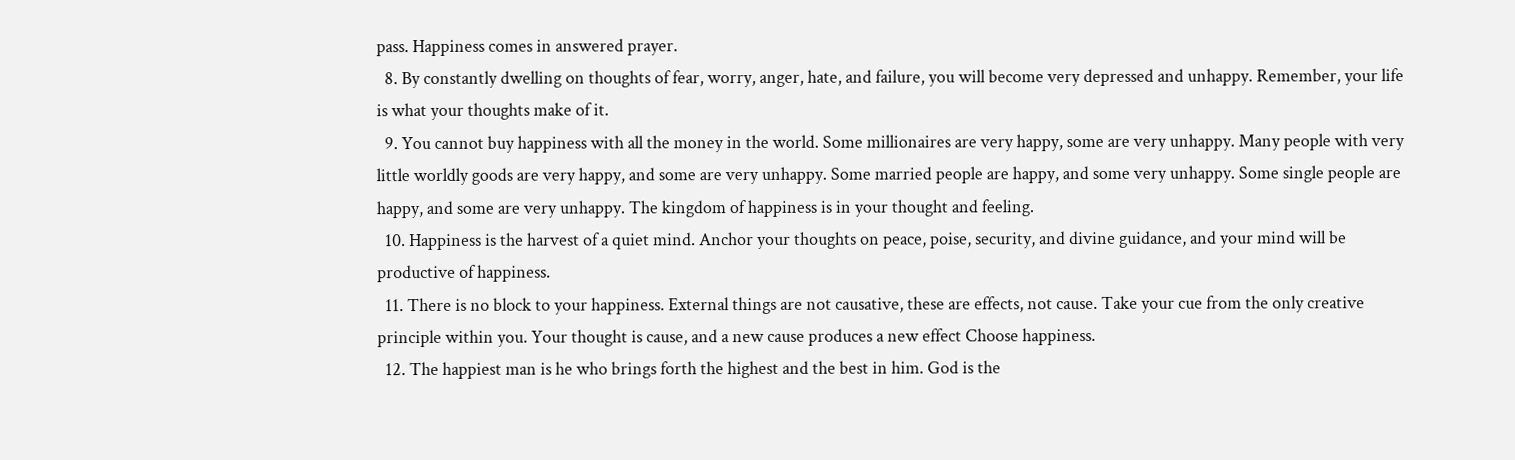pass. Happiness comes in answered prayer.
  8. By constantly dwelling on thoughts of fear, worry, anger, hate, and failure, you will become very depressed and unhappy. Remember, your life is what your thoughts make of it.
  9. You cannot buy happiness with all the money in the world. Some millionaires are very happy, some are very unhappy. Many people with very little worldly goods are very happy, and some are very unhappy. Some married people are happy, and some very unhappy. Some single people are happy, and some are very unhappy. The kingdom of happiness is in your thought and feeling.
  10. Happiness is the harvest of a quiet mind. Anchor your thoughts on peace, poise, security, and divine guidance, and your mind will be productive of happiness.
  11. There is no block to your happiness. External things are not causative, these are effects, not cause. Take your cue from the only creative principle within you. Your thought is cause, and a new cause produces a new effect Choose happiness.
  12. The happiest man is he who brings forth the highest and the best in him. God is the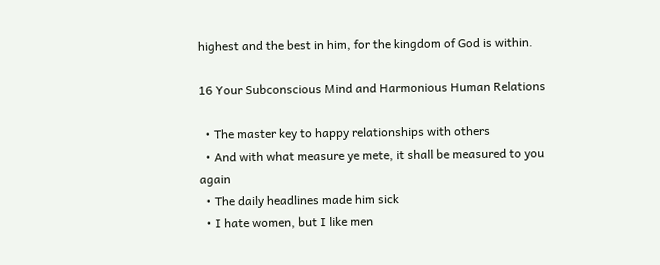highest and the best in him, for the kingdom of God is within.

16 Your Subconscious Mind and Harmonious Human Relations

  • The master key to happy relationships with others
  • And with what measure ye mete, it shall be measured to you again
  • The daily headlines made him sick
  • I hate women, but I like men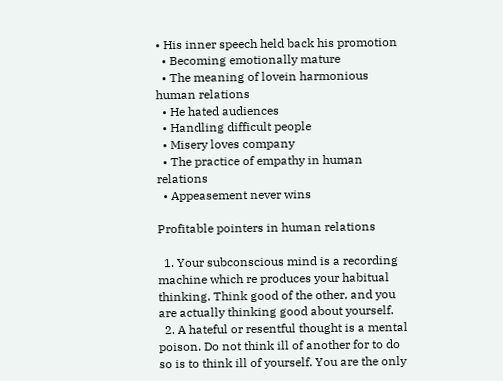• His inner speech held back his promotion
  • Becoming emotionally mature
  • The meaning of lovein harmonious human relations
  • He hated audiences
  • Handling difficult people
  • Misery loves company
  • The practice of empathy in human relations
  • Appeasement never wins

Profitable pointers in human relations

  1. Your subconscious mind is a recording machine which re produces your habitual thinking. Think good of the other, and you are actually thinking good about yourself.
  2. A hateful or resentful thought is a mental poison. Do not think ill of another for to do so is to think ill of yourself. You are the only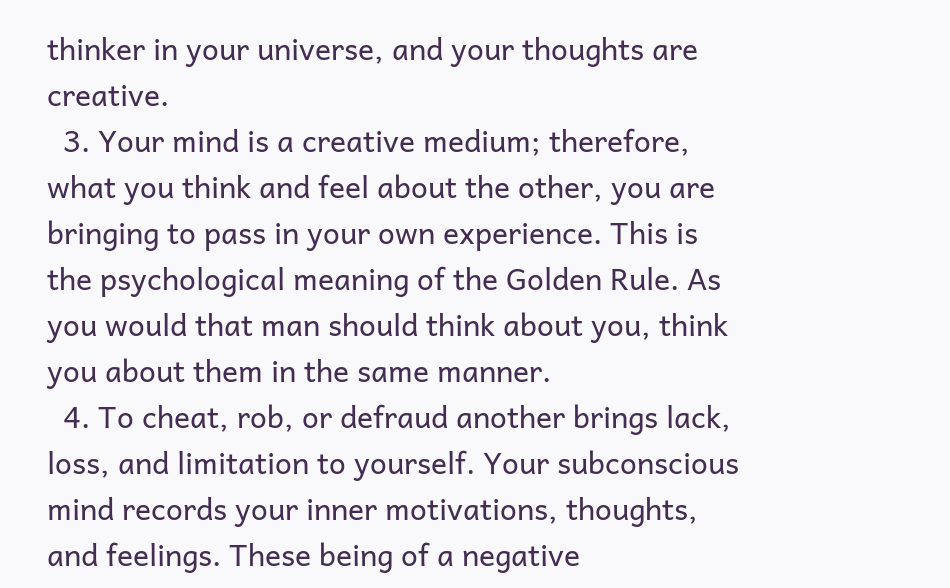thinker in your universe, and your thoughts are creative.
  3. Your mind is a creative medium; therefore, what you think and feel about the other, you are bringing to pass in your own experience. This is the psychological meaning of the Golden Rule. As you would that man should think about you, think you about them in the same manner.
  4. To cheat, rob, or defraud another brings lack, loss, and limitation to yourself. Your subconscious mind records your inner motivations, thoughts, and feelings. These being of a negative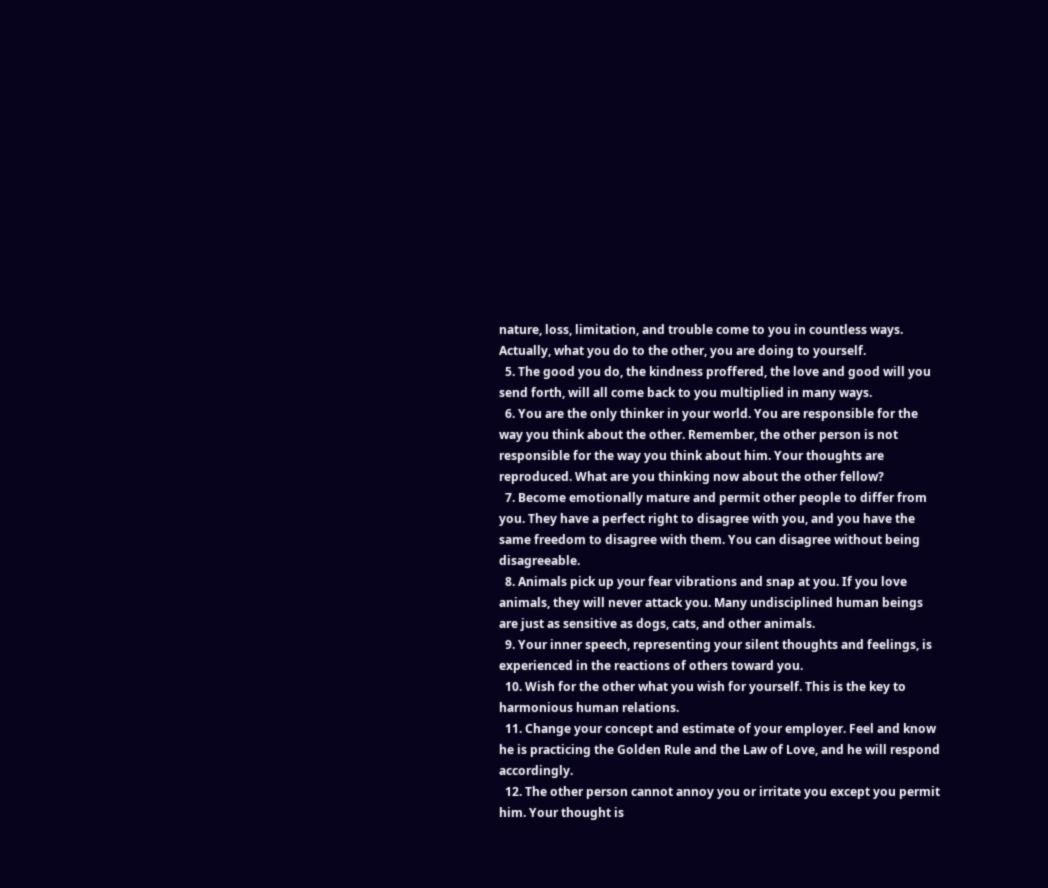nature, loss, limitation, and trouble come to you in countless ways. Actually, what you do to the other, you are doing to yourself.
  5. The good you do, the kindness proffered, the love and good will you send forth, will all come back to you multiplied in many ways.
  6. You are the only thinker in your world. You are responsible for the way you think about the other. Remember, the other person is not responsible for the way you think about him. Your thoughts are reproduced. What are you thinking now about the other fellow?
  7. Become emotionally mature and permit other people to differ from you. They have a perfect right to disagree with you, and you have the same freedom to disagree with them. You can disagree without being disagreeable.
  8. Animals pick up your fear vibrations and snap at you. If you love animals, they will never attack you. Many undisciplined human beings are just as sensitive as dogs, cats, and other animals.
  9. Your inner speech, representing your silent thoughts and feelings, is experienced in the reactions of others toward you.
  10. Wish for the other what you wish for yourself. This is the key to harmonious human relations.
  11. Change your concept and estimate of your employer. Feel and know he is practicing the Golden Rule and the Law of Love, and he will respond accordingly.
  12. The other person cannot annoy you or irritate you except you permit him. Your thought is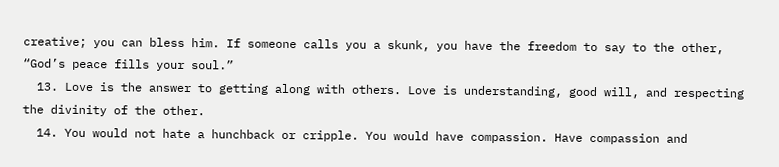creative; you can bless him. If someone calls you a skunk, you have the freedom to say to the other, “God’s peace fills your soul.”
  13. Love is the answer to getting along with others. Love is understanding, good will, and respecting the divinity of the other.
  14. You would not hate a hunchback or cripple. You would have compassion. Have compassion and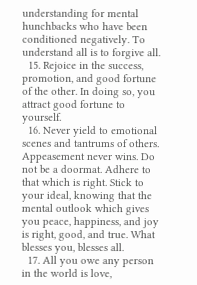understanding for mental hunchbacks who have been conditioned negatively. To understand all is to forgive all.
  15. Rejoice in the success, promotion, and good fortune of the other. In doing so, you attract good fortune to yourself.
  16. Never yield to emotional scenes and tantrums of others. Appeasement never wins. Do not be a doormat. Adhere to that which is right. Stick to your ideal, knowing that the mental outlook which gives you peace, happiness, and joy is right, good, and true. What blesses you, blesses all.
  17. All you owe any person in the world is love,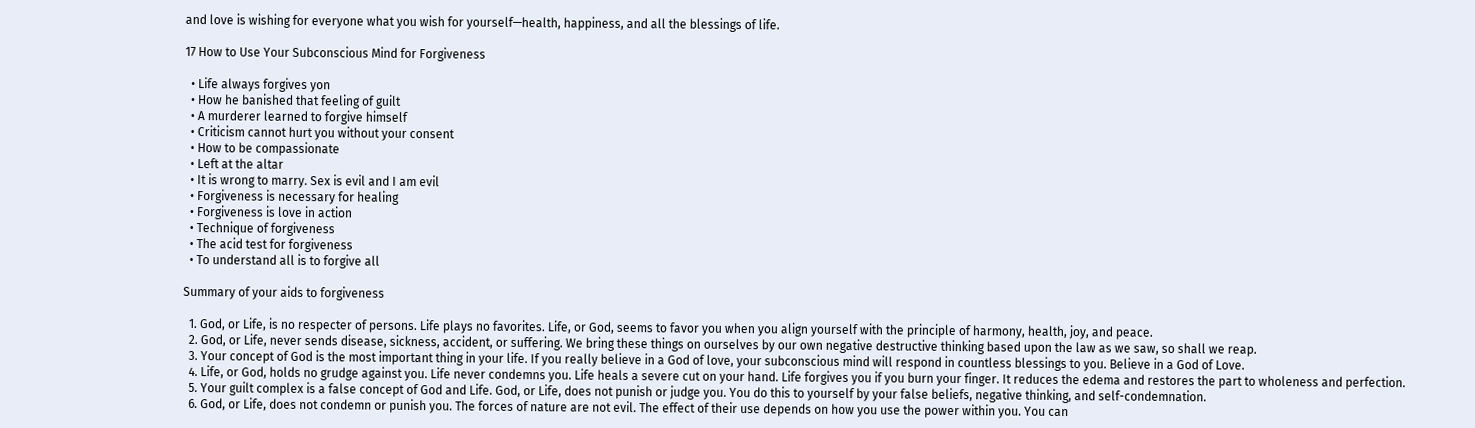and love is wishing for everyone what you wish for yourself—health, happiness, and all the blessings of life.

17 How to Use Your Subconscious Mind for Forgiveness

  • Life always forgives yon
  • How he banished that feeling of guilt
  • A murderer learned to forgive himself
  • Criticism cannot hurt you without your consent
  • How to be compassionate
  • Left at the altar
  • It is wrong to marry. Sex is evil and I am evil
  • Forgiveness is necessary for healing
  • Forgiveness is love in action
  • Technique of forgiveness
  • The acid test for forgiveness
  • To understand all is to forgive all

Summary of your aids to forgiveness

  1. God, or Life, is no respecter of persons. Life plays no favorites. Life, or God, seems to favor you when you align yourself with the principle of harmony, health, joy, and peace.
  2. God, or Life, never sends disease, sickness, accident, or suffering. We bring these things on ourselves by our own negative destructive thinking based upon the law as we saw, so shall we reap.
  3. Your concept of God is the most important thing in your life. If you really believe in a God of love, your subconscious mind will respond in countless blessings to you. Believe in a God of Love.
  4. Life, or God, holds no grudge against you. Life never condemns you. Life heals a severe cut on your hand. Life forgives you if you burn your finger. It reduces the edema and restores the part to wholeness and perfection.
  5. Your guilt complex is a false concept of God and Life. God, or Life, does not punish or judge you. You do this to yourself by your false beliefs, negative thinking, and self-condemnation.
  6. God, or Life, does not condemn or punish you. The forces of nature are not evil. The effect of their use depends on how you use the power within you. You can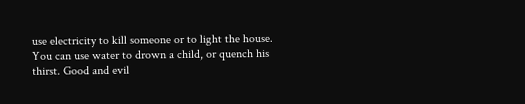use electricity to kill someone or to light the house. You can use water to drown a child, or quench his thirst. Good and evil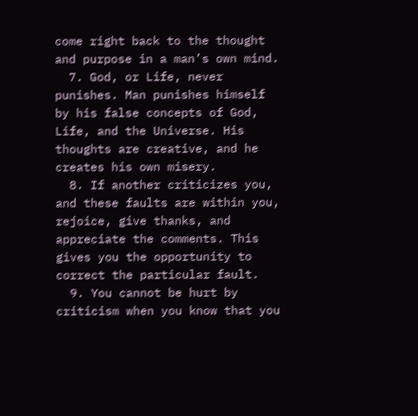come right back to the thought and purpose in a man’s own mind.
  7. God, or Life, never punishes. Man punishes himself by his false concepts of God, Life, and the Universe. His thoughts are creative, and he creates his own misery.
  8. If another criticizes you, and these faults are within you, rejoice, give thanks, and appreciate the comments. This gives you the opportunity to correct the particular fault.
  9. You cannot be hurt by criticism when you know that you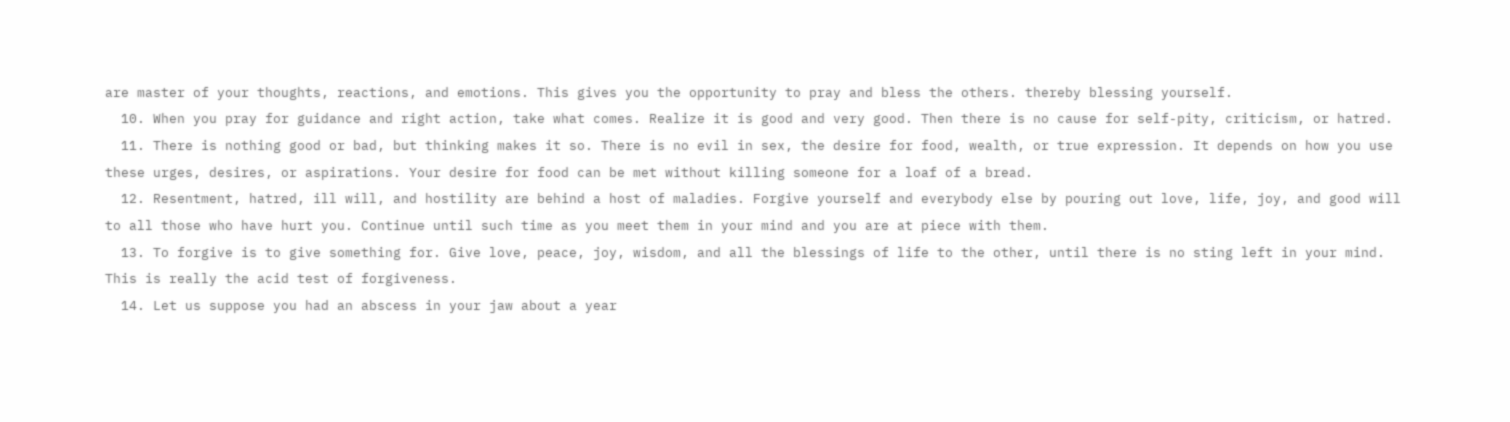are master of your thoughts, reactions, and emotions. This gives you the opportunity to pray and bless the others. thereby blessing yourself.
  10. When you pray for guidance and right action, take what comes. Realize it is good and very good. Then there is no cause for self-pity, criticism, or hatred.
  11. There is nothing good or bad, but thinking makes it so. There is no evil in sex, the desire for food, wealth, or true expression. It depends on how you use these urges, desires, or aspirations. Your desire for food can be met without killing someone for a loaf of a bread.
  12. Resentment, hatred, ill will, and hostility are behind a host of maladies. Forgive yourself and everybody else by pouring out love, life, joy, and good will to all those who have hurt you. Continue until such time as you meet them in your mind and you are at piece with them.
  13. To forgive is to give something for. Give love, peace, joy, wisdom, and all the blessings of life to the other, until there is no sting left in your mind. This is really the acid test of forgiveness.
  14. Let us suppose you had an abscess in your jaw about a year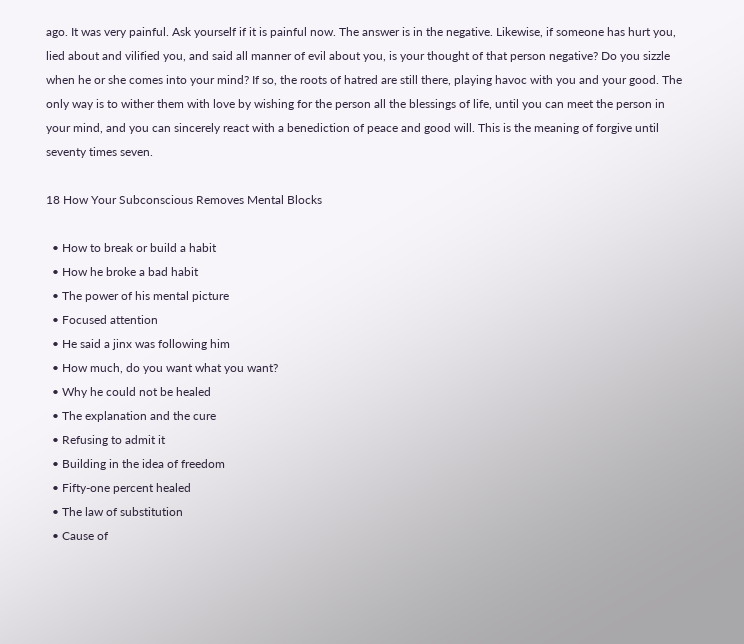ago. It was very painful. Ask yourself if it is painful now. The answer is in the negative. Likewise, if someone has hurt you, lied about and vilified you, and said all manner of evil about you, is your thought of that person negative? Do you sizzle when he or she comes into your mind? If so, the roots of hatred are still there, playing havoc with you and your good. The only way is to wither them with love by wishing for the person all the blessings of life, until you can meet the person in your mind, and you can sincerely react with a benediction of peace and good will. This is the meaning of forgive until seventy times seven.

18 How Your Subconscious Removes Mental Blocks

  • How to break or build a habit
  • How he broke a bad habit
  • The power of his mental picture
  • Focused attention
  • He said a jinx was following him
  • How much, do you want what you want?
  • Why he could not be healed
  • The explanation and the cure
  • Refusing to admit it
  • Building in the idea of freedom
  • Fifty-one percent healed
  • The law of substitution
  • Cause of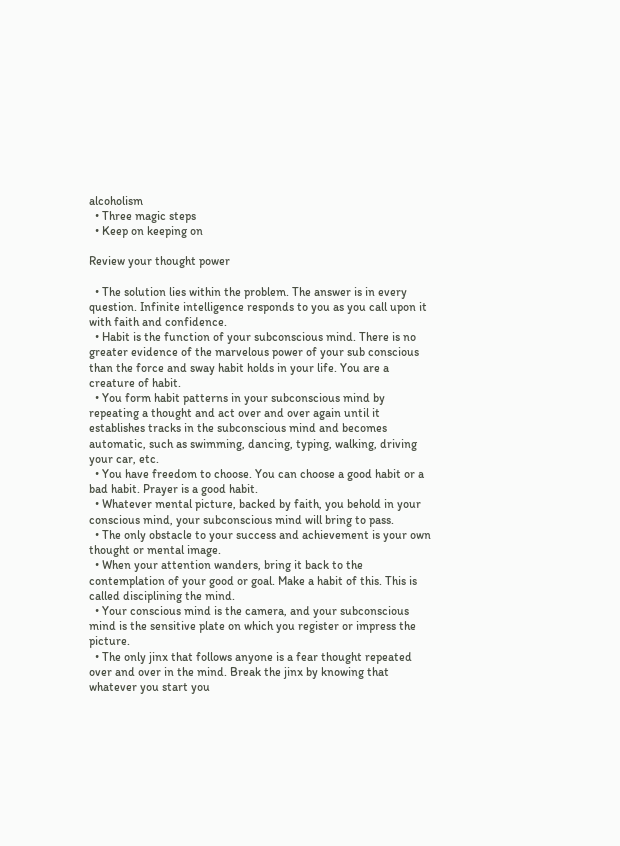alcoholism
  • Three magic steps
  • Keep on keeping on

Review your thought power

  • The solution lies within the problem. The answer is in every question. Infinite intelligence responds to you as you call upon it with faith and confidence.
  • Habit is the function of your subconscious mind. There is no greater evidence of the marvelous power of your sub conscious than the force and sway habit holds in your life. You are a creature of habit.
  • You form habit patterns in your subconscious mind by repeating a thought and act over and over again until it establishes tracks in the subconscious mind and becomes automatic, such as swimming, dancing, typing, walking, driving your car, etc.
  • You have freedom to choose. You can choose a good habit or a bad habit. Prayer is a good habit.
  • Whatever mental picture, backed by faith, you behold in your conscious mind, your subconscious mind will bring to pass.
  • The only obstacle to your success and achievement is your own thought or mental image.
  • When your attention wanders, bring it back to the contemplation of your good or goal. Make a habit of this. This is called disciplining the mind.
  • Your conscious mind is the camera, and your subconscious mind is the sensitive plate on which you register or impress the picture.
  • The only jinx that follows anyone is a fear thought repeated over and over in the mind. Break the jinx by knowing that whatever you start you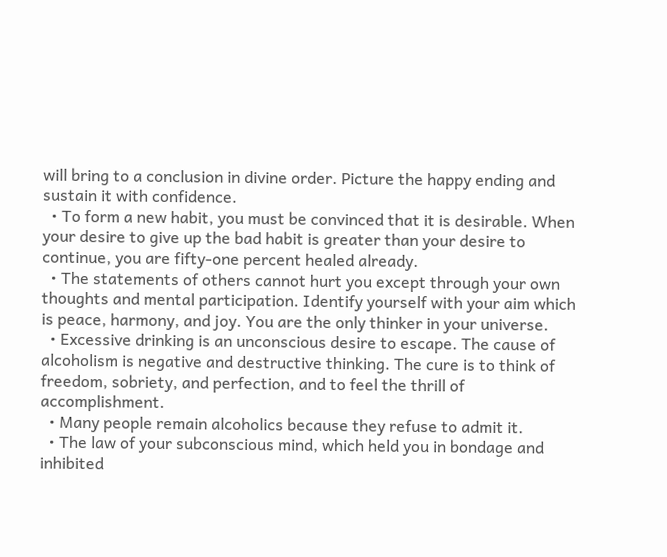will bring to a conclusion in divine order. Picture the happy ending and sustain it with confidence.
  • To form a new habit, you must be convinced that it is desirable. When your desire to give up the bad habit is greater than your desire to continue, you are fifty-one percent healed already.
  • The statements of others cannot hurt you except through your own thoughts and mental participation. Identify yourself with your aim which is peace, harmony, and joy. You are the only thinker in your universe.
  • Excessive drinking is an unconscious desire to escape. The cause of alcoholism is negative and destructive thinking. The cure is to think of freedom, sobriety, and perfection, and to feel the thrill of accomplishment.
  • Many people remain alcoholics because they refuse to admit it.
  • The law of your subconscious mind, which held you in bondage and inhibited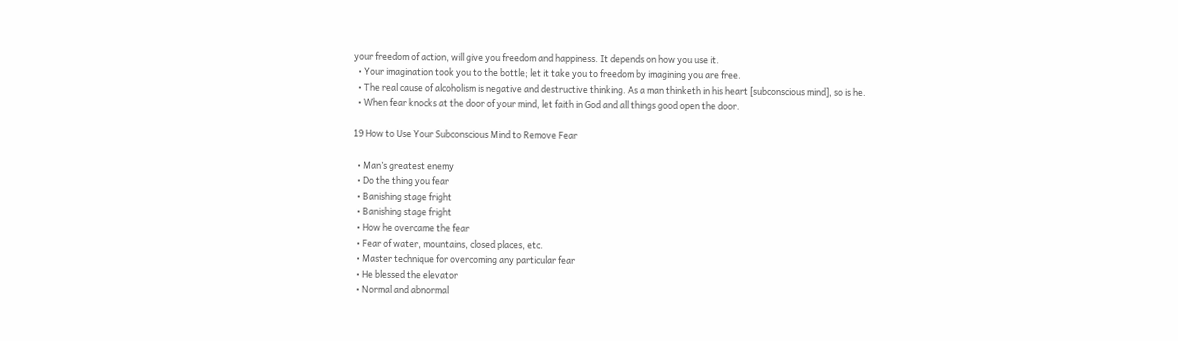your freedom of action, will give you freedom and happiness. It depends on how you use it.
  • Your imagination took you to the bottle; let it take you to freedom by imagining you are free.
  • The real cause of alcoholism is negative and destructive thinking. As a man thinketh in his heart [subconscious mind], so is he.
  • When fear knocks at the door of your mind, let faith in God and all things good open the door.

19 How to Use Your Subconscious Mind to Remove Fear

  • Man’s greatest enemy
  • Do the thing you fear
  • Banishing stage fright
  • Banishing stage fright
  • How he overcame the fear
  • Fear of water, mountains, closed places, etc.
  • Master technique for overcoming any particular fear
  • He blessed the elevator
  • Normal and abnormal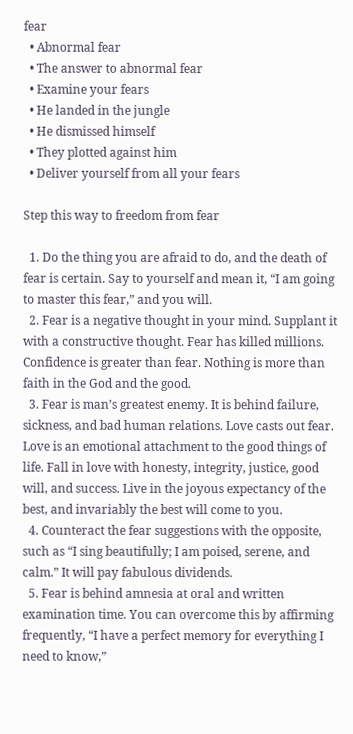fear
  • Abnormal fear
  • The answer to abnormal fear
  • Examine your fears
  • He landed in the jungle
  • He dismissed himself
  • They plotted against him
  • Deliver yourself from all your fears

Step this way to freedom from fear

  1. Do the thing you are afraid to do, and the death of fear is certain. Say to yourself and mean it, “I am going to master this fear,” and you will.
  2. Fear is a negative thought in your mind. Supplant it with a constructive thought. Fear has killed millions. Confidence is greater than fear. Nothing is more than faith in the God and the good.
  3. Fear is man’s greatest enemy. It is behind failure, sickness, and bad human relations. Love casts out fear. Love is an emotional attachment to the good things of life. Fall in love with honesty, integrity, justice, good will, and success. Live in the joyous expectancy of the best, and invariably the best will come to you.
  4. Counteract the fear suggestions with the opposite, such as “I sing beautifully; I am poised, serene, and calm.” It will pay fabulous dividends.
  5. Fear is behind amnesia at oral and written examination time. You can overcome this by affirming frequently, “I have a perfect memory for everything I need to know,”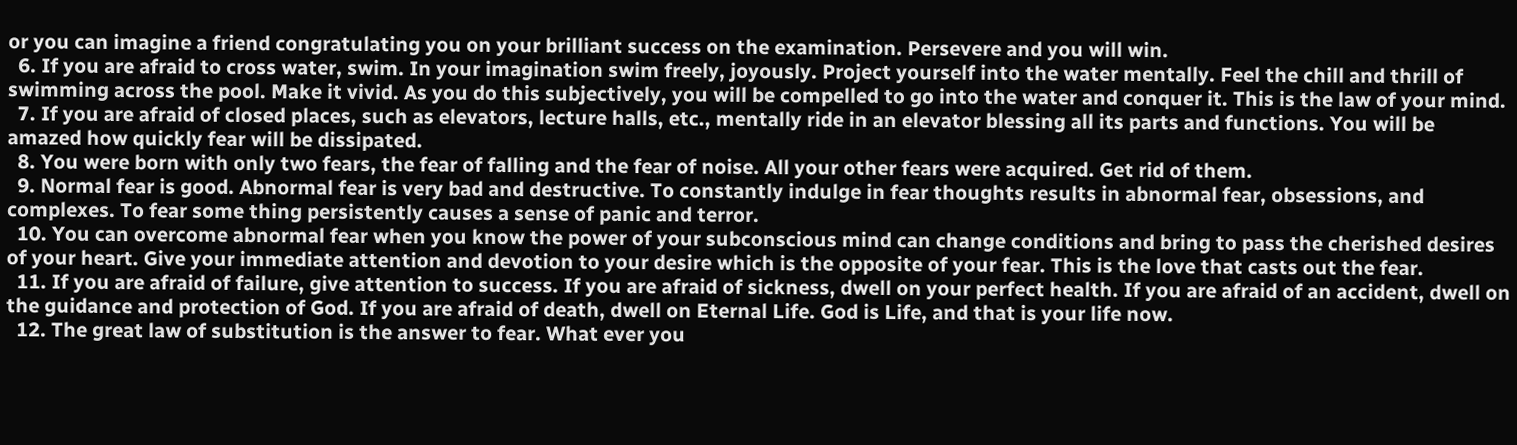or you can imagine a friend congratulating you on your brilliant success on the examination. Persevere and you will win.
  6. If you are afraid to cross water, swim. In your imagination swim freely, joyously. Project yourself into the water mentally. Feel the chill and thrill of swimming across the pool. Make it vivid. As you do this subjectively, you will be compelled to go into the water and conquer it. This is the law of your mind.
  7. If you are afraid of closed places, such as elevators, lecture halls, etc., mentally ride in an elevator blessing all its parts and functions. You will be amazed how quickly fear will be dissipated.
  8. You were born with only two fears, the fear of falling and the fear of noise. All your other fears were acquired. Get rid of them.
  9. Normal fear is good. Abnormal fear is very bad and destructive. To constantly indulge in fear thoughts results in abnormal fear, obsessions, and complexes. To fear some thing persistently causes a sense of panic and terror.
  10. You can overcome abnormal fear when you know the power of your subconscious mind can change conditions and bring to pass the cherished desires of your heart. Give your immediate attention and devotion to your desire which is the opposite of your fear. This is the love that casts out the fear.
  11. If you are afraid of failure, give attention to success. If you are afraid of sickness, dwell on your perfect health. If you are afraid of an accident, dwell on the guidance and protection of God. If you are afraid of death, dwell on Eternal Life. God is Life, and that is your life now.
  12. The great law of substitution is the answer to fear. What ever you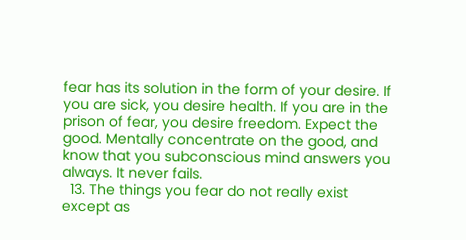fear has its solution in the form of your desire. If you are sick, you desire health. If you are in the prison of fear, you desire freedom. Expect the good. Mentally concentrate on the good, and know that you subconscious mind answers you always. It never fails.
  13. The things you fear do not really exist except as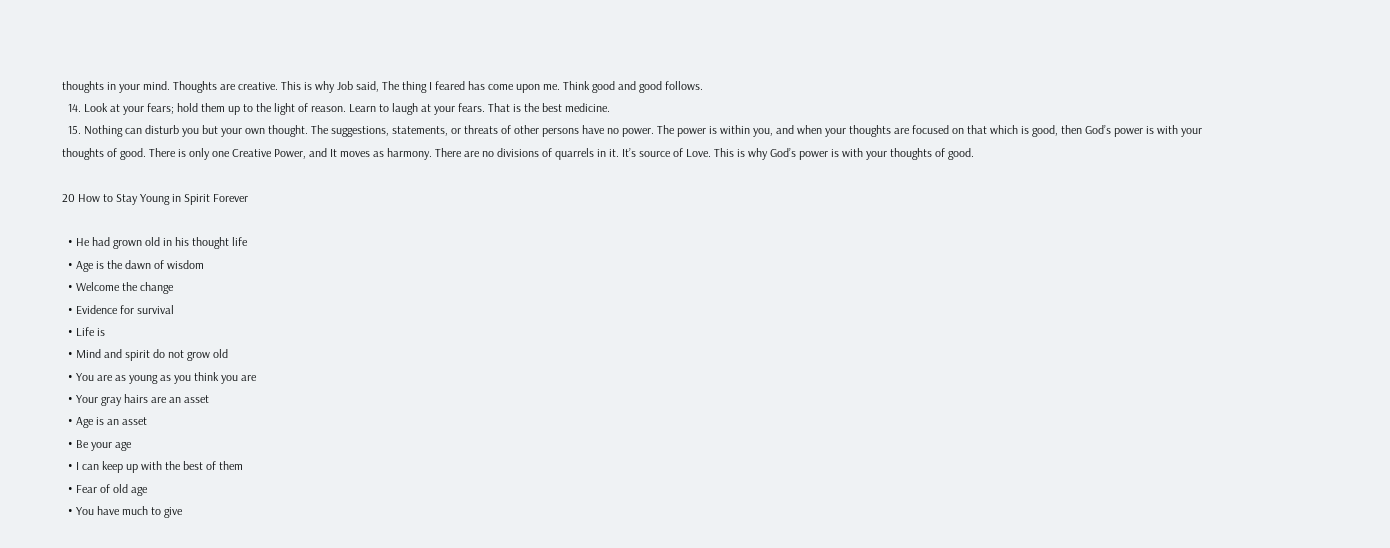thoughts in your mind. Thoughts are creative. This is why Job said, The thing I feared has come upon me. Think good and good follows.
  14. Look at your fears; hold them up to the light of reason. Learn to laugh at your fears. That is the best medicine.
  15. Nothing can disturb you but your own thought. The suggestions, statements, or threats of other persons have no power. The power is within you, and when your thoughts are focused on that which is good, then God’s power is with your thoughts of good. There is only one Creative Power, and It moves as harmony. There are no divisions of quarrels in it. It’s source of Love. This is why God’s power is with your thoughts of good.

20 How to Stay Young in Spirit Forever

  • He had grown old in his thought life
  • Age is the dawn of wisdom
  • Welcome the change
  • Evidence for survival
  • Life is
  • Mind and spirit do not grow old
  • You are as young as you think you are
  • Your gray hairs are an asset
  • Age is an asset
  • Be your age
  • I can keep up with the best of them
  • Fear of old age
  • You have much to give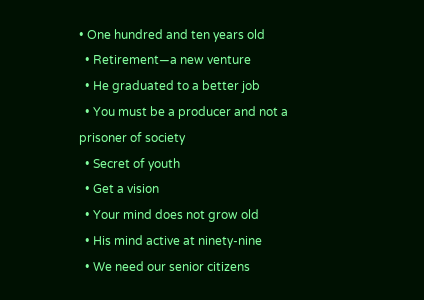• One hundred and ten years old
  • Retirement—a new venture
  • He graduated to a better job
  • You must be a producer and not a prisoner of society
  • Secret of youth
  • Get a vision
  • Your mind does not grow old
  • His mind active at ninety-nine
  • We need our senior citizens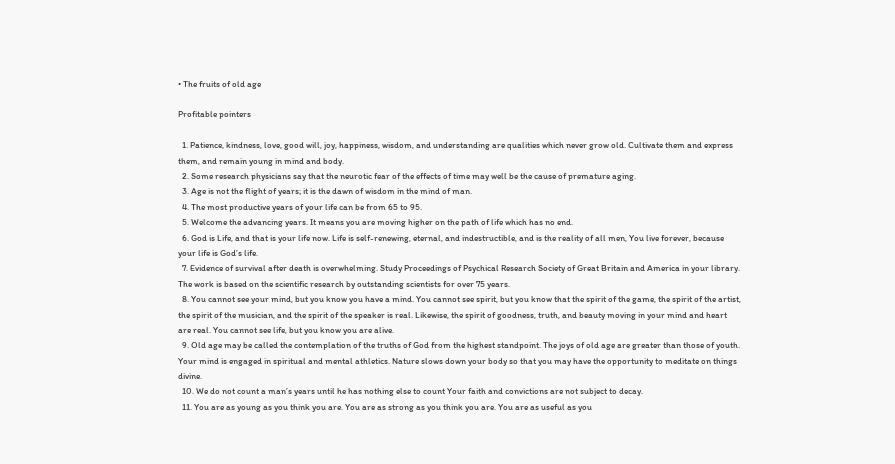• The fruits of old age

Profitable pointers

  1. Patience, kindness, love, good will, joy, happiness, wisdom, and understanding are qualities which never grow old. Cultivate them and express them, and remain young in mind and body.
  2. Some research physicians say that the neurotic fear of the effects of time may well be the cause of premature aging.
  3. Age is not the flight of years; it is the dawn of wisdom in the mind of man.
  4. The most productive years of your life can be from 65 to 95.
  5. Welcome the advancing years. It means you are moving higher on the path of life which has no end.
  6. God is Life, and that is your life now. Life is self-renewing, eternal, and indestructible, and is the reality of all men, You live forever, because your life is God’s life.
  7. Evidence of survival after death is overwhelming. Study Proceedings of Psychical Research Society of Great Britain and America in your library. The work is based on the scientific research by outstanding scientists for over 75 years.
  8. You cannot see your mind, but you know you have a mind. You cannot see spirit, but you know that the spirit of the game, the spirit of the artist, the spirit of the musician, and the spirit of the speaker is real. Likewise, the spirit of goodness, truth, and beauty moving in your mind and heart are real. You cannot see life, but you know you are alive.
  9. Old age may be called the contemplation of the truths of God from the highest standpoint. The joys of old age are greater than those of youth. Your mind is engaged in spiritual and mental athletics. Nature slows down your body so that you may have the opportunity to meditate on things divine.
  10. We do not count a man’s years until he has nothing else to count Your faith and convictions are not subject to decay.
  11. You are as young as you think you are. You are as strong as you think you are. You are as useful as you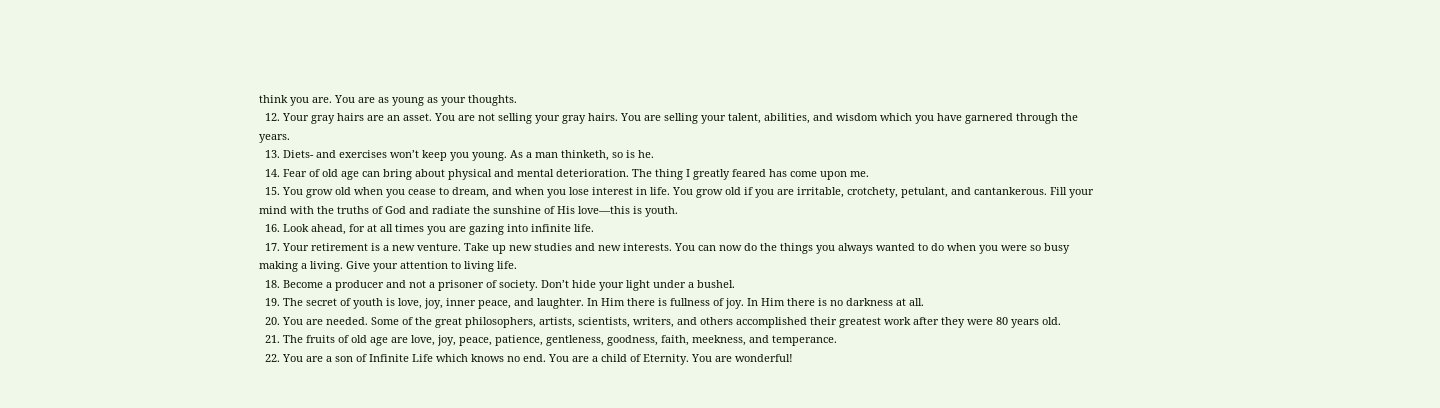think you are. You are as young as your thoughts.
  12. Your gray hairs are an asset. You are not selling your gray hairs. You are selling your talent, abilities, and wisdom which you have garnered through the years.
  13. Diets- and exercises won’t keep you young. As a man thinketh, so is he.
  14. Fear of old age can bring about physical and mental deterioration. The thing I greatly feared has come upon me.
  15. You grow old when you cease to dream, and when you lose interest in life. You grow old if you are irritable, crotchety, petulant, and cantankerous. Fill your mind with the truths of God and radiate the sunshine of His love—this is youth.
  16. Look ahead, for at all times you are gazing into infinite life.
  17. Your retirement is a new venture. Take up new studies and new interests. You can now do the things you always wanted to do when you were so busy making a living. Give your attention to living life.
  18. Become a producer and not a prisoner of society. Don’t hide your light under a bushel.
  19. The secret of youth is love, joy, inner peace, and laughter. In Him there is fullness of joy. In Him there is no darkness at all.
  20. You are needed. Some of the great philosophers, artists, scientists, writers, and others accomplished their greatest work after they were 80 years old.
  21. The fruits of old age are love, joy, peace, patience, gentleness, goodness, faith, meekness, and temperance.
  22. You are a son of Infinite Life which knows no end. You are a child of Eternity. You are wonderful!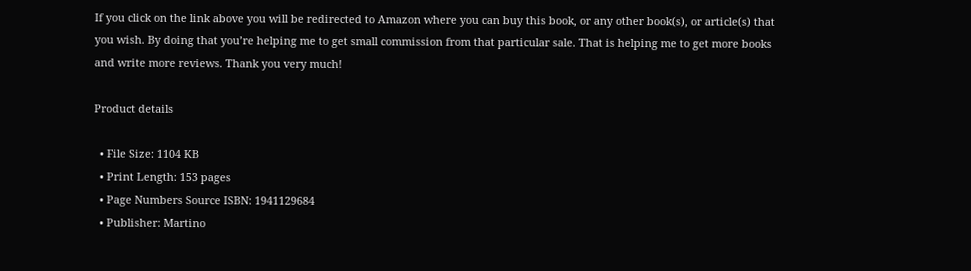If you click on the link above you will be redirected to Amazon where you can buy this book, or any other book(s), or article(s) that you wish. By doing that you’re helping me to get small commission from that particular sale. That is helping me to get more books and write more reviews. Thank you very much!

Product details

  • File Size: 1104 KB
  • Print Length: 153 pages
  • Page Numbers Source ISBN: 1941129684
  • Publisher: Martino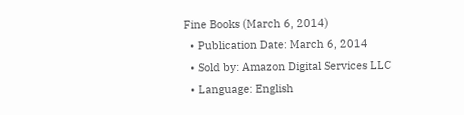Fine Books (March 6, 2014)
  • Publication Date: March 6, 2014
  • Sold by: Amazon Digital Services LLC
  • Language: English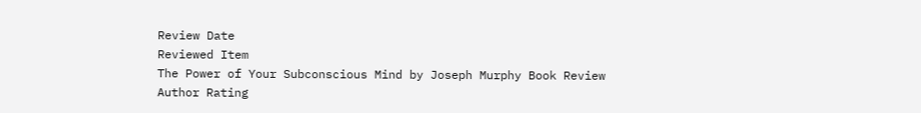Review Date
Reviewed Item
The Power of Your Subconscious Mind by Joseph Murphy Book Review
Author Rating